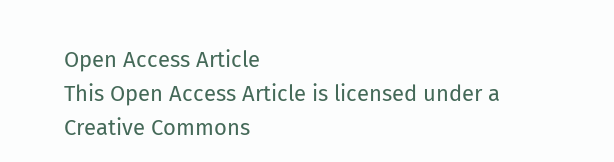Open Access Article
This Open Access Article is licensed under a Creative Commons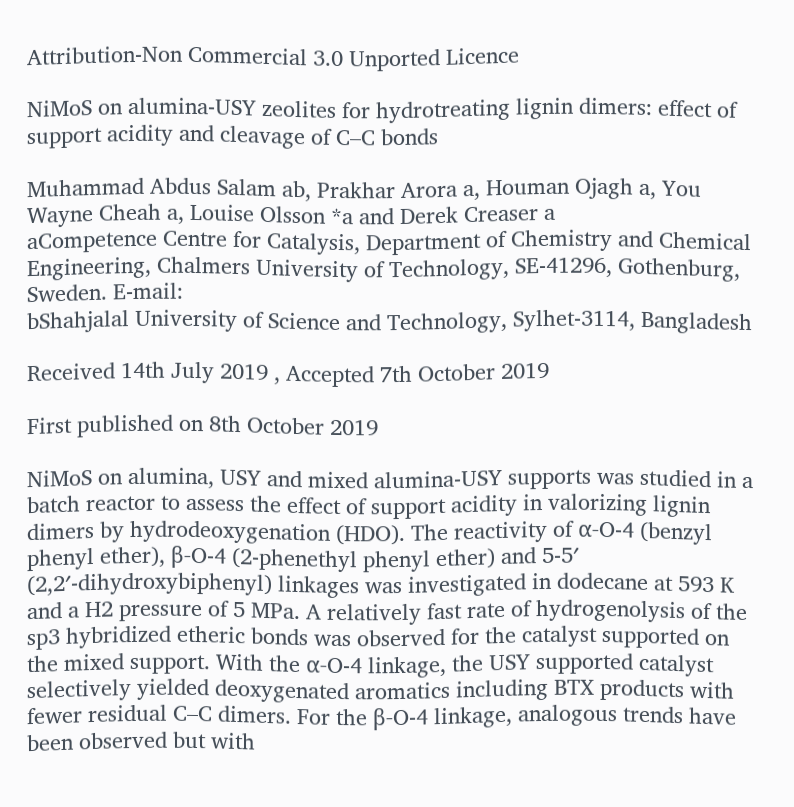Attribution-Non Commercial 3.0 Unported Licence

NiMoS on alumina-USY zeolites for hydrotreating lignin dimers: effect of support acidity and cleavage of C–C bonds

Muhammad Abdus Salam ab, Prakhar Arora a, Houman Ojagh a, You Wayne Cheah a, Louise Olsson *a and Derek Creaser a
aCompetence Centre for Catalysis, Department of Chemistry and Chemical Engineering, Chalmers University of Technology, SE-41296, Gothenburg, Sweden. E-mail:
bShahjalal University of Science and Technology, Sylhet-3114, Bangladesh

Received 14th July 2019 , Accepted 7th October 2019

First published on 8th October 2019

NiMoS on alumina, USY and mixed alumina-USY supports was studied in a batch reactor to assess the effect of support acidity in valorizing lignin dimers by hydrodeoxygenation (HDO). The reactivity of α-O-4 (benzyl phenyl ether), β-O-4 (2-phenethyl phenyl ether) and 5-5′ (2,2′-dihydroxybiphenyl) linkages was investigated in dodecane at 593 K and a H2 pressure of 5 MPa. A relatively fast rate of hydrogenolysis of the sp3 hybridized etheric bonds was observed for the catalyst supported on the mixed support. With the α-O-4 linkage, the USY supported catalyst selectively yielded deoxygenated aromatics including BTX products with fewer residual C–C dimers. For the β-O-4 linkage, analogous trends have been observed but with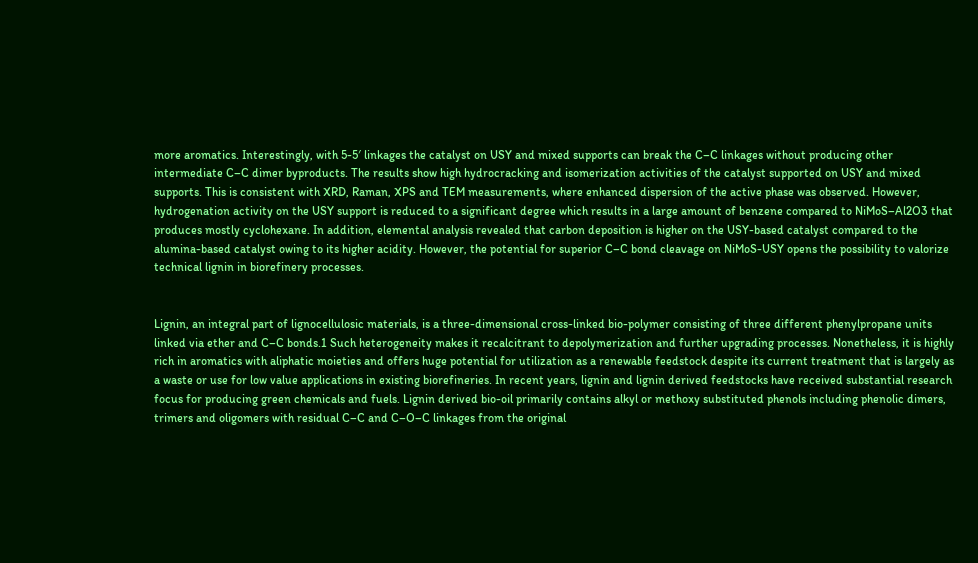more aromatics. Interestingly, with 5-5′ linkages the catalyst on USY and mixed supports can break the C–C linkages without producing other intermediate C–C dimer byproducts. The results show high hydrocracking and isomerization activities of the catalyst supported on USY and mixed supports. This is consistent with XRD, Raman, XPS and TEM measurements, where enhanced dispersion of the active phase was observed. However, hydrogenation activity on the USY support is reduced to a significant degree which results in a large amount of benzene compared to NiMoS–Al2O3 that produces mostly cyclohexane. In addition, elemental analysis revealed that carbon deposition is higher on the USY-based catalyst compared to the alumina-based catalyst owing to its higher acidity. However, the potential for superior C–C bond cleavage on NiMoS-USY opens the possibility to valorize technical lignin in biorefinery processes.


Lignin, an integral part of lignocellulosic materials, is a three-dimensional cross-linked bio-polymer consisting of three different phenylpropane units linked via ether and C–C bonds.1 Such heterogeneity makes it recalcitrant to depolymerization and further upgrading processes. Nonetheless, it is highly rich in aromatics with aliphatic moieties and offers huge potential for utilization as a renewable feedstock despite its current treatment that is largely as a waste or use for low value applications in existing biorefineries. In recent years, lignin and lignin derived feedstocks have received substantial research focus for producing green chemicals and fuels. Lignin derived bio-oil primarily contains alkyl or methoxy substituted phenols including phenolic dimers, trimers and oligomers with residual C–C and C–O–C linkages from the original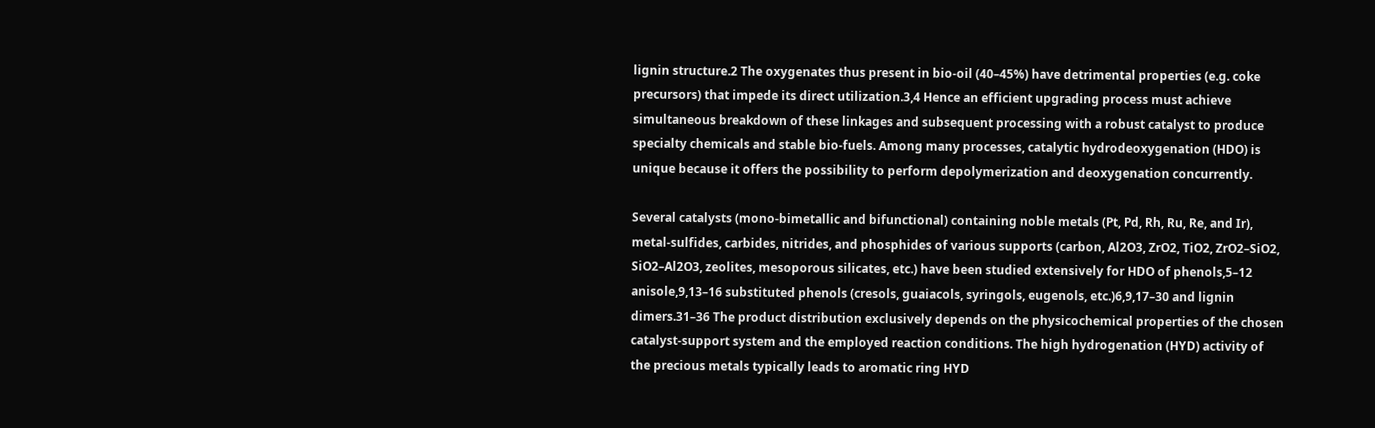lignin structure.2 The oxygenates thus present in bio-oil (40–45%) have detrimental properties (e.g. coke precursors) that impede its direct utilization.3,4 Hence an efficient upgrading process must achieve simultaneous breakdown of these linkages and subsequent processing with a robust catalyst to produce specialty chemicals and stable bio-fuels. Among many processes, catalytic hydrodeoxygenation (HDO) is unique because it offers the possibility to perform depolymerization and deoxygenation concurrently.

Several catalysts (mono-bimetallic and bifunctional) containing noble metals (Pt, Pd, Rh, Ru, Re, and Ir), metal-sulfides, carbides, nitrides, and phosphides of various supports (carbon, Al2O3, ZrO2, TiO2, ZrO2–SiO2, SiO2–Al2O3, zeolites, mesoporous silicates, etc.) have been studied extensively for HDO of phenols,5–12 anisole,9,13–16 substituted phenols (cresols, guaiacols, syringols, eugenols, etc.)6,9,17–30 and lignin dimers.31–36 The product distribution exclusively depends on the physicochemical properties of the chosen catalyst-support system and the employed reaction conditions. The high hydrogenation (HYD) activity of the precious metals typically leads to aromatic ring HYD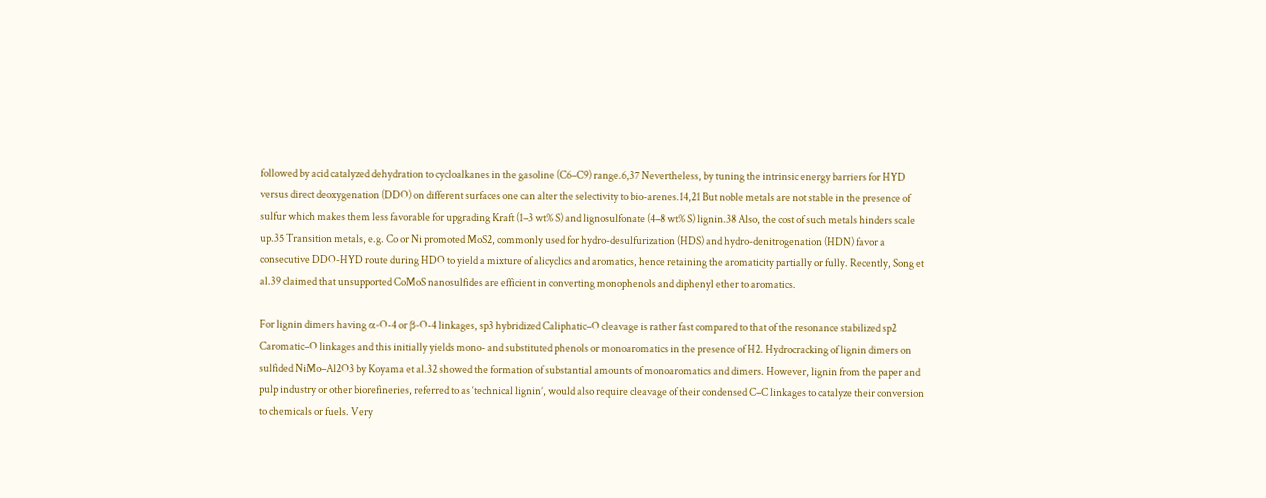followed by acid catalyzed dehydration to cycloalkanes in the gasoline (C6–C9) range.6,37 Nevertheless, by tuning the intrinsic energy barriers for HYD versus direct deoxygenation (DDO) on different surfaces one can alter the selectivity to bio-arenes.14,21 But noble metals are not stable in the presence of sulfur which makes them less favorable for upgrading Kraft (1–3 wt% S) and lignosulfonate (4–8 wt% S) lignin.38 Also, the cost of such metals hinders scale up.35 Transition metals, e.g. Co or Ni promoted MoS2, commonly used for hydro-desulfurization (HDS) and hydro-denitrogenation (HDN) favor a consecutive DDO-HYD route during HDO to yield a mixture of alicyclics and aromatics, hence retaining the aromaticity partially or fully. Recently, Song et al.39 claimed that unsupported CoMoS nanosulfides are efficient in converting monophenols and diphenyl ether to aromatics.

For lignin dimers having α-O-4 or β-O-4 linkages, sp3 hybridized Caliphatic–O cleavage is rather fast compared to that of the resonance stabilized sp2 Caromatic–O linkages and this initially yields mono- and substituted phenols or monoaromatics in the presence of H2. Hydrocracking of lignin dimers on sulfided NiMo–Al2O3 by Koyama et al.32 showed the formation of substantial amounts of monoaromatics and dimers. However, lignin from the paper and pulp industry or other biorefineries, referred to as ‘technical lignin’, would also require cleavage of their condensed C–C linkages to catalyze their conversion to chemicals or fuels. Very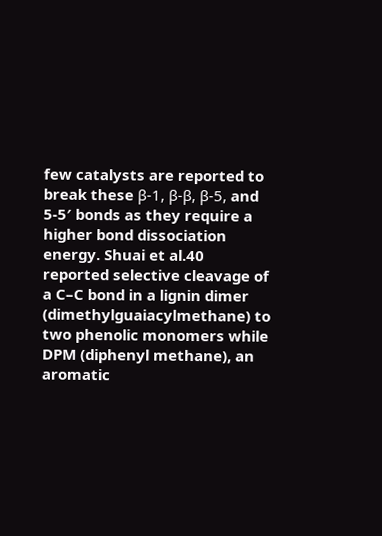few catalysts are reported to break these β-1, β-β, β-5, and 5-5′ bonds as they require a higher bond dissociation energy. Shuai et al.40 reported selective cleavage of a C–C bond in a lignin dimer (dimethylguaiacylmethane) to two phenolic monomers while DPM (diphenyl methane), an aromatic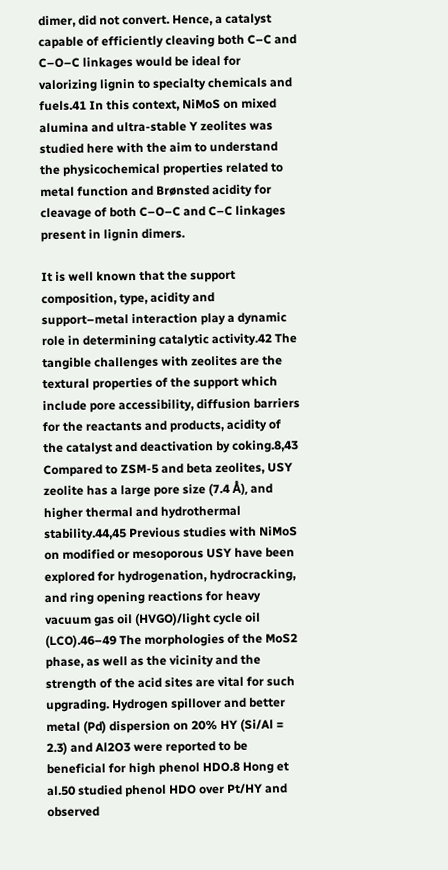dimer, did not convert. Hence, a catalyst capable of efficiently cleaving both C–C and C–O–C linkages would be ideal for valorizing lignin to specialty chemicals and fuels.41 In this context, NiMoS on mixed alumina and ultra-stable Y zeolites was studied here with the aim to understand the physicochemical properties related to metal function and Brønsted acidity for cleavage of both C–O–C and C–C linkages present in lignin dimers.

It is well known that the support composition, type, acidity and support–metal interaction play a dynamic role in determining catalytic activity.42 The tangible challenges with zeolites are the textural properties of the support which include pore accessibility, diffusion barriers for the reactants and products, acidity of the catalyst and deactivation by coking.8,43 Compared to ZSM-5 and beta zeolites, USY zeolite has a large pore size (7.4 Å), and higher thermal and hydrothermal stability.44,45 Previous studies with NiMoS on modified or mesoporous USY have been explored for hydrogenation, hydrocracking, and ring opening reactions for heavy vacuum gas oil (HVGO)/light cycle oil (LCO).46–49 The morphologies of the MoS2 phase, as well as the vicinity and the strength of the acid sites are vital for such upgrading. Hydrogen spillover and better metal (Pd) dispersion on 20% HY (Si/Al = 2.3) and Al2O3 were reported to be beneficial for high phenol HDO.8 Hong et al.50 studied phenol HDO over Pt/HY and observed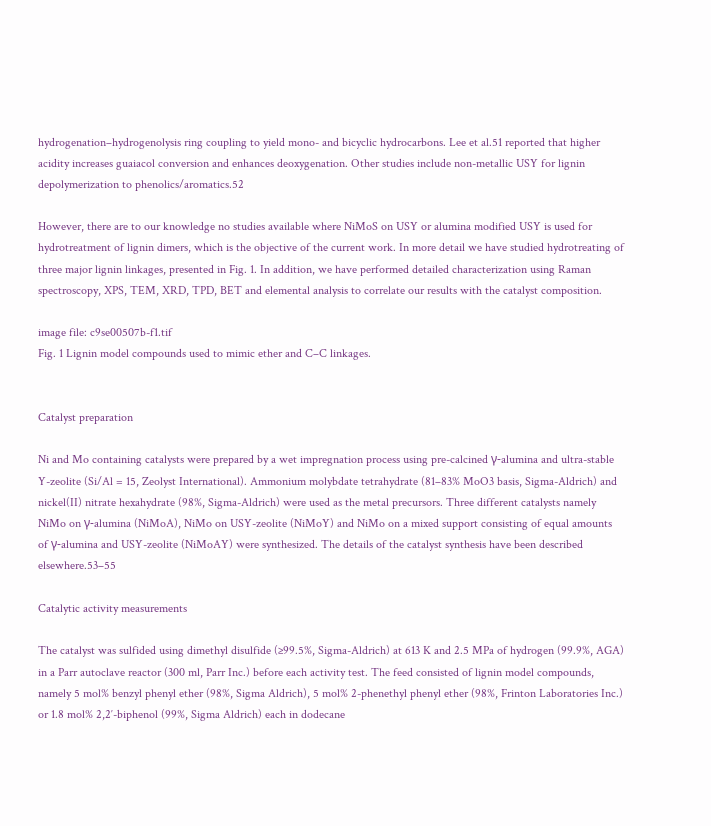hydrogenation–hydrogenolysis ring coupling to yield mono- and bicyclic hydrocarbons. Lee et al.51 reported that higher acidity increases guaiacol conversion and enhances deoxygenation. Other studies include non-metallic USY for lignin depolymerization to phenolics/aromatics.52

However, there are to our knowledge no studies available where NiMoS on USY or alumina modified USY is used for hydrotreatment of lignin dimers, which is the objective of the current work. In more detail we have studied hydrotreating of three major lignin linkages, presented in Fig. 1. In addition, we have performed detailed characterization using Raman spectroscopy, XPS, TEM, XRD, TPD, BET and elemental analysis to correlate our results with the catalyst composition.

image file: c9se00507b-f1.tif
Fig. 1 Lignin model compounds used to mimic ether and C–C linkages.


Catalyst preparation

Ni and Mo containing catalysts were prepared by a wet impregnation process using pre-calcined γ-alumina and ultra-stable Y-zeolite (Si/Al = 15, Zeolyst International). Ammonium molybdate tetrahydrate (81–83% MoO3 basis, Sigma-Aldrich) and nickel(II) nitrate hexahydrate (98%, Sigma-Aldrich) were used as the metal precursors. Three different catalysts namely NiMo on γ-alumina (NiMoA), NiMo on USY-zeolite (NiMoY) and NiMo on a mixed support consisting of equal amounts of γ-alumina and USY-zeolite (NiMoAY) were synthesized. The details of the catalyst synthesis have been described elsewhere.53–55

Catalytic activity measurements

The catalyst was sulfided using dimethyl disulfide (≥99.5%, Sigma-Aldrich) at 613 K and 2.5 MPa of hydrogen (99.9%, AGA) in a Parr autoclave reactor (300 ml, Parr Inc.) before each activity test. The feed consisted of lignin model compounds, namely 5 mol% benzyl phenyl ether (98%, Sigma Aldrich), 5 mol% 2-phenethyl phenyl ether (98%, Frinton Laboratories Inc.) or 1.8 mol% 2,2′-biphenol (99%, Sigma Aldrich) each in dodecane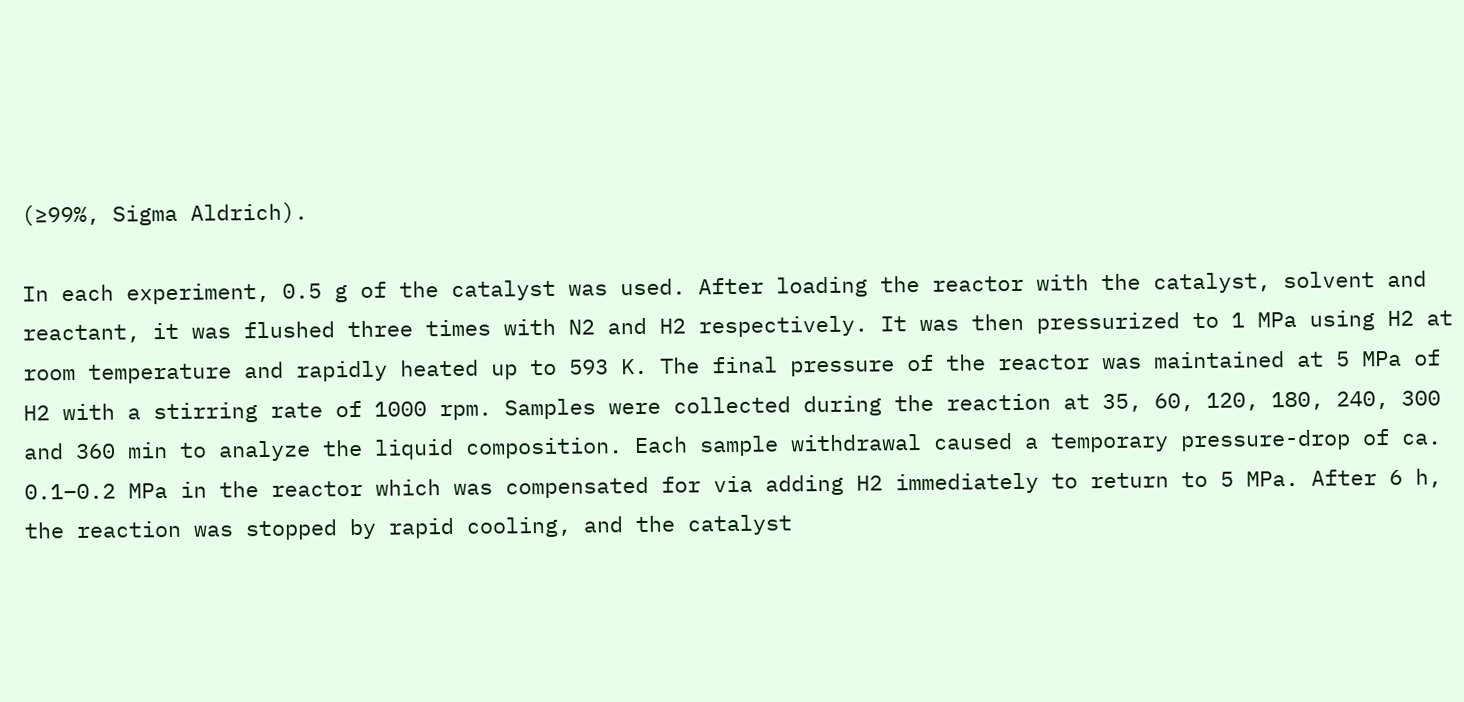(≥99%, Sigma Aldrich).

In each experiment, 0.5 g of the catalyst was used. After loading the reactor with the catalyst, solvent and reactant, it was flushed three times with N2 and H2 respectively. It was then pressurized to 1 MPa using H2 at room temperature and rapidly heated up to 593 K. The final pressure of the reactor was maintained at 5 MPa of H2 with a stirring rate of 1000 rpm. Samples were collected during the reaction at 35, 60, 120, 180, 240, 300 and 360 min to analyze the liquid composition. Each sample withdrawal caused a temporary pressure-drop of ca. 0.1–0.2 MPa in the reactor which was compensated for via adding H2 immediately to return to 5 MPa. After 6 h, the reaction was stopped by rapid cooling, and the catalyst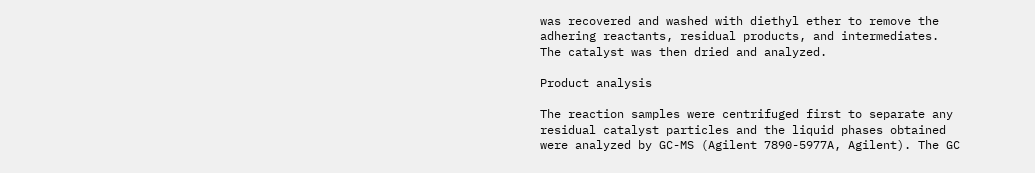was recovered and washed with diethyl ether to remove the adhering reactants, residual products, and intermediates. The catalyst was then dried and analyzed.

Product analysis

The reaction samples were centrifuged first to separate any residual catalyst particles and the liquid phases obtained were analyzed by GC-MS (Agilent 7890-5977A, Agilent). The GC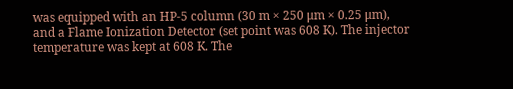was equipped with an HP-5 column (30 m × 250 μm × 0.25 μm), and a Flame Ionization Detector (set point was 608 K). The injector temperature was kept at 608 K. The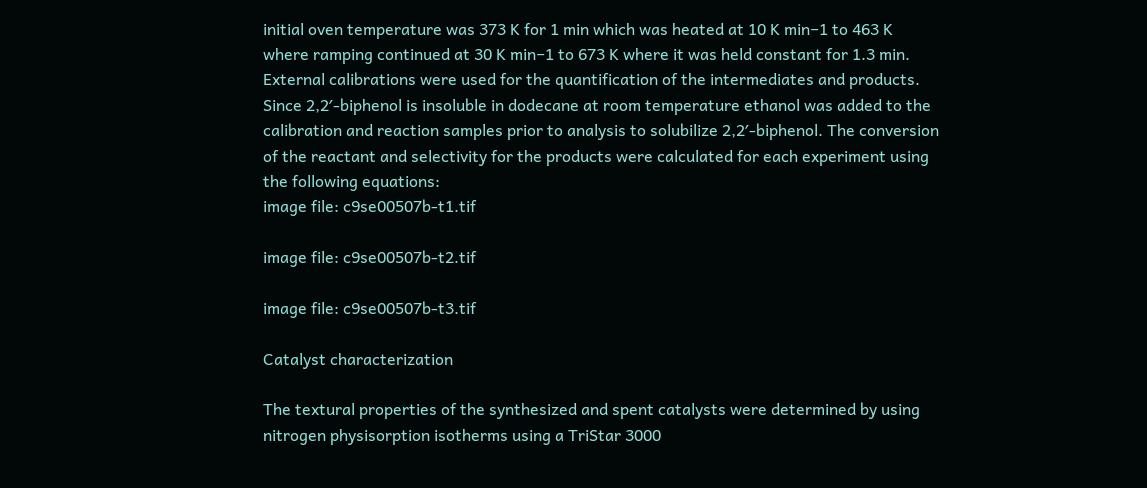initial oven temperature was 373 K for 1 min which was heated at 10 K min−1 to 463 K where ramping continued at 30 K min−1 to 673 K where it was held constant for 1.3 min. External calibrations were used for the quantification of the intermediates and products. Since 2,2′-biphenol is insoluble in dodecane at room temperature ethanol was added to the calibration and reaction samples prior to analysis to solubilize 2,2′-biphenol. The conversion of the reactant and selectivity for the products were calculated for each experiment using the following equations:
image file: c9se00507b-t1.tif

image file: c9se00507b-t2.tif

image file: c9se00507b-t3.tif

Catalyst characterization

The textural properties of the synthesized and spent catalysts were determined by using nitrogen physisorption isotherms using a TriStar 3000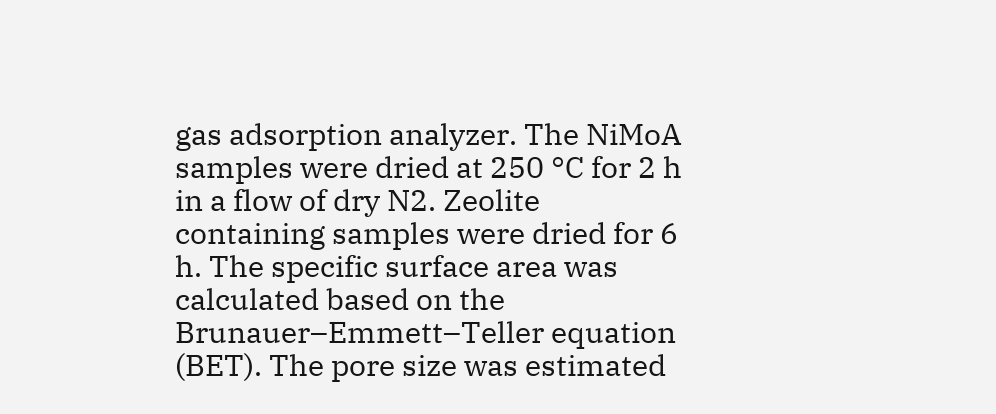gas adsorption analyzer. The NiMoA samples were dried at 250 °C for 2 h in a flow of dry N2. Zeolite containing samples were dried for 6 h. The specific surface area was calculated based on the Brunauer–Emmett–Teller equation (BET). The pore size was estimated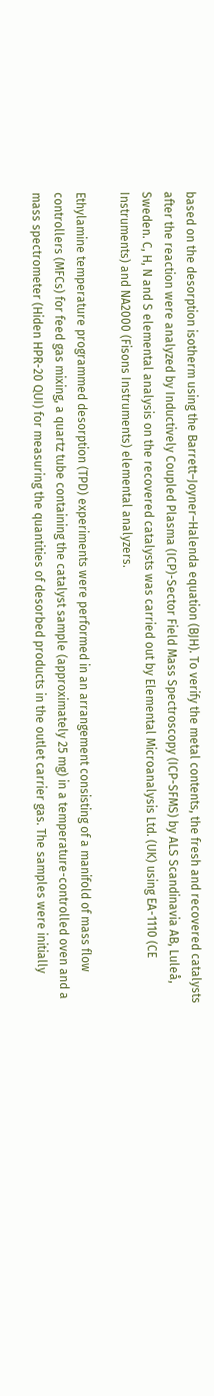based on the desorption isotherm using the Barrett–Joyner–Halenda equation (BJH). To verify the metal contents, the fresh and recovered catalysts after the reaction were analyzed by Inductively Coupled Plasma (ICP)-Sector Field Mass Spectroscopy (ICP-SFMS) by ALS Scandinavia AB, Luleå, Sweden. C, H, N and S elemental analysis on the recovered catalysts was carried out by Elemental Microanalysis Ltd. (UK) using EA-1110 (CE Instruments) and NA2000 (Fisons Instruments) elemental analyzers.

Ethylamine temperature programmed desorption (TPD) experiments were performed in an arrangement consisting of a manifold of mass flow controllers (MFCs) for feed gas mixing, a quartz tube containing the catalyst sample (approximately 25 mg) in a temperature-controlled oven and a mass spectrometer (Hiden HPR-20 QUI) for measuring the quantities of desorbed products in the outlet carrier gas. The samples were initially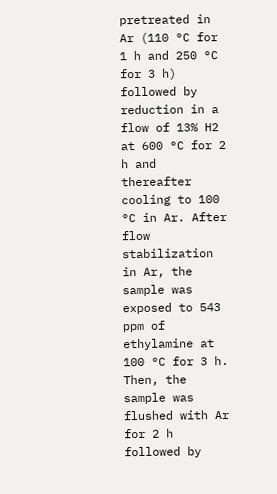pretreated in Ar (110 °C for 1 h and 250 °C for 3 h) followed by reduction in a flow of 13% H2 at 600 °C for 2 h and thereafter cooling to 100 °C in Ar. After flow stabilization in Ar, the sample was exposed to 543 ppm of ethylamine at 100 °C for 3 h. Then, the sample was flushed with Ar for 2 h followed by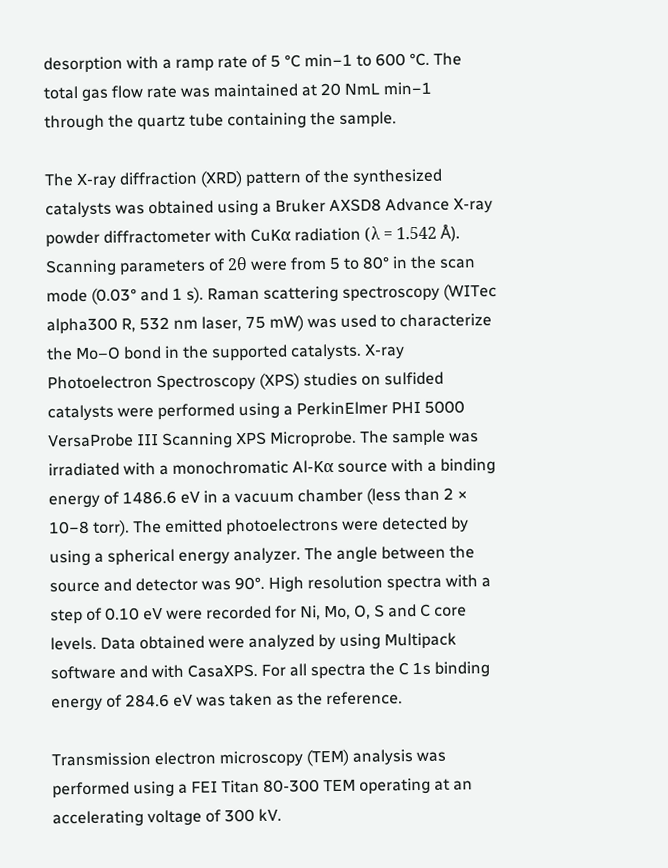desorption with a ramp rate of 5 °C min−1 to 600 °C. The total gas flow rate was maintained at 20 NmL min−1 through the quartz tube containing the sample.

The X-ray diffraction (XRD) pattern of the synthesized catalysts was obtained using a Bruker AXSD8 Advance X-ray powder diffractometer with CuKα radiation (λ = 1.542 Å). Scanning parameters of 2θ were from 5 to 80° in the scan mode (0.03° and 1 s). Raman scattering spectroscopy (WITec alpha300 R, 532 nm laser, 75 mW) was used to characterize the Mo–O bond in the supported catalysts. X-ray Photoelectron Spectroscopy (XPS) studies on sulfided catalysts were performed using a PerkinElmer PHI 5000 VersaProbe III Scanning XPS Microprobe. The sample was irradiated with a monochromatic Al-Kα source with a binding energy of 1486.6 eV in a vacuum chamber (less than 2 × 10−8 torr). The emitted photoelectrons were detected by using a spherical energy analyzer. The angle between the source and detector was 90°. High resolution spectra with a step of 0.10 eV were recorded for Ni, Mo, O, S and C core levels. Data obtained were analyzed by using Multipack software and with CasaXPS. For all spectra the C 1s binding energy of 284.6 eV was taken as the reference.

Transmission electron microscopy (TEM) analysis was performed using a FEI Titan 80-300 TEM operating at an accelerating voltage of 300 kV.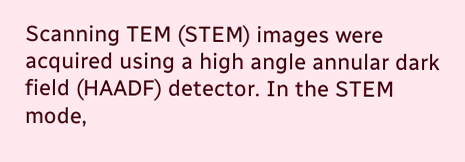Scanning TEM (STEM) images were acquired using a high angle annular dark field (HAADF) detector. In the STEM mode,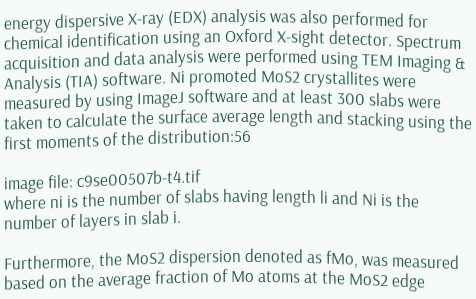energy dispersive X-ray (EDX) analysis was also performed for chemical identification using an Oxford X-sight detector. Spectrum acquisition and data analysis were performed using TEM Imaging & Analysis (TIA) software. Ni promoted MoS2 crystallites were measured by using ImageJ software and at least 300 slabs were taken to calculate the surface average length and stacking using the first moments of the distribution:56

image file: c9se00507b-t4.tif
where ni is the number of slabs having length li and Ni is the number of layers in slab i.

Furthermore, the MoS2 dispersion denoted as fMo, was measured based on the average fraction of Mo atoms at the MoS2 edge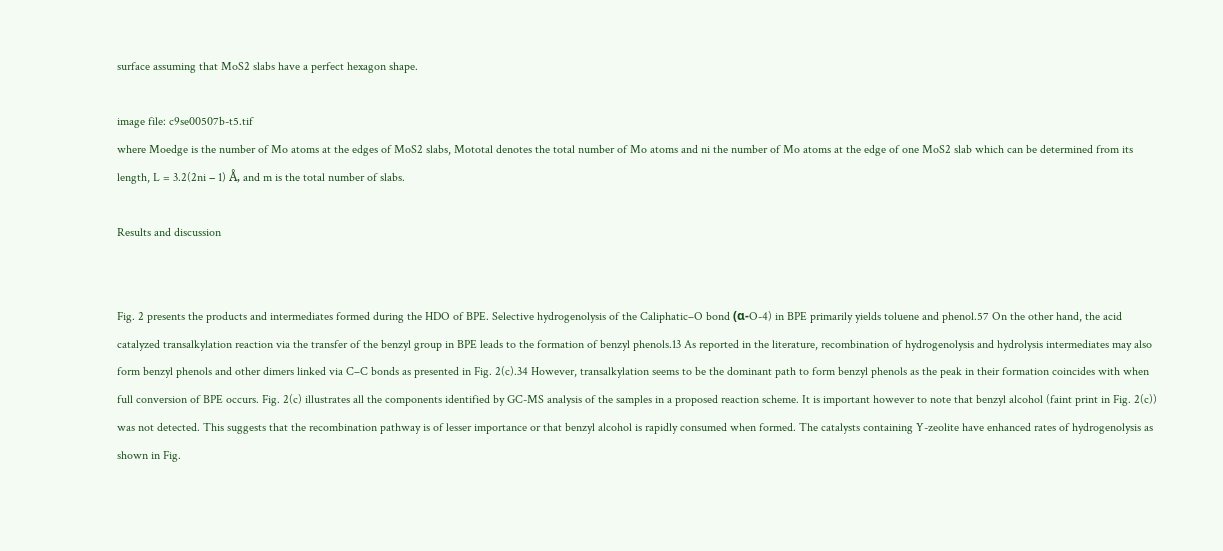surface assuming that MoS2 slabs have a perfect hexagon shape.

image file: c9se00507b-t5.tif
where Moedge is the number of Mo atoms at the edges of MoS2 slabs, Mototal denotes the total number of Mo atoms and ni the number of Mo atoms at the edge of one MoS2 slab which can be determined from its length, L = 3.2(2ni − 1) Å, and m is the total number of slabs.

Results and discussion


Fig. 2 presents the products and intermediates formed during the HDO of BPE. Selective hydrogenolysis of the Caliphatic–O bond (α-O-4) in BPE primarily yields toluene and phenol.57 On the other hand, the acid catalyzed transalkylation reaction via the transfer of the benzyl group in BPE leads to the formation of benzyl phenols.13 As reported in the literature, recombination of hydrogenolysis and hydrolysis intermediates may also form benzyl phenols and other dimers linked via C–C bonds as presented in Fig. 2(c).34 However, transalkylation seems to be the dominant path to form benzyl phenols as the peak in their formation coincides with when full conversion of BPE occurs. Fig. 2(c) illustrates all the components identified by GC-MS analysis of the samples in a proposed reaction scheme. It is important however to note that benzyl alcohol (faint print in Fig. 2(c)) was not detected. This suggests that the recombination pathway is of lesser importance or that benzyl alcohol is rapidly consumed when formed. The catalysts containing Y-zeolite have enhanced rates of hydrogenolysis as shown in Fig.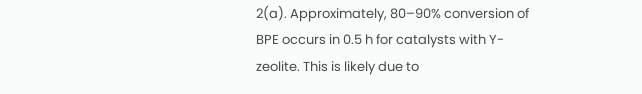2(a). Approximately, 80–90% conversion of BPE occurs in 0.5 h for catalysts with Y-zeolite. This is likely due to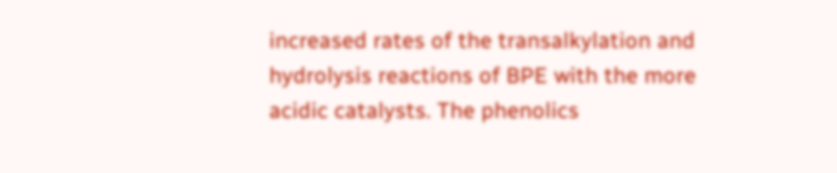increased rates of the transalkylation and hydrolysis reactions of BPE with the more acidic catalysts. The phenolics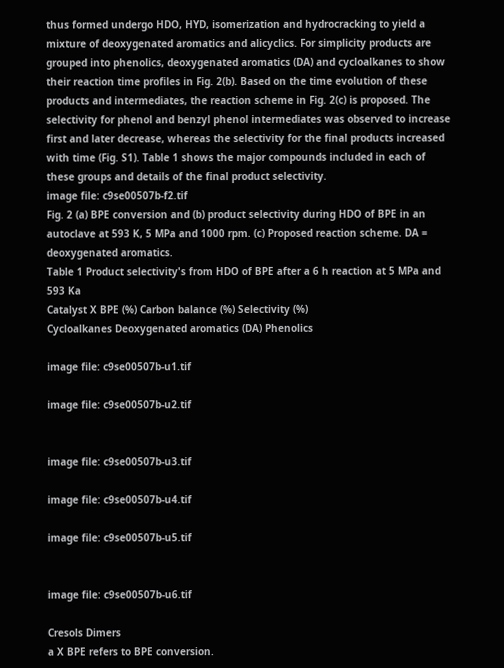thus formed undergo HDO, HYD, isomerization and hydrocracking to yield a mixture of deoxygenated aromatics and alicyclics. For simplicity products are grouped into phenolics, deoxygenated aromatics (DA) and cycloalkanes to show their reaction time profiles in Fig. 2(b). Based on the time evolution of these products and intermediates, the reaction scheme in Fig. 2(c) is proposed. The selectivity for phenol and benzyl phenol intermediates was observed to increase first and later decrease, whereas the selectivity for the final products increased with time (Fig. S1). Table 1 shows the major compounds included in each of these groups and details of the final product selectivity.
image file: c9se00507b-f2.tif
Fig. 2 (a) BPE conversion and (b) product selectivity during HDO of BPE in an autoclave at 593 K, 5 MPa and 1000 rpm. (c) Proposed reaction scheme. DA = deoxygenated aromatics.
Table 1 Product selectivity's from HDO of BPE after a 6 h reaction at 5 MPa and 593 Ka
Catalyst X BPE (%) Carbon balance (%) Selectivity (%)
Cycloalkanes Deoxygenated aromatics (DA) Phenolics

image file: c9se00507b-u1.tif

image file: c9se00507b-u2.tif


image file: c9se00507b-u3.tif

image file: c9se00507b-u4.tif

image file: c9se00507b-u5.tif


image file: c9se00507b-u6.tif

Cresols Dimers
a X BPE refers to BPE conversion.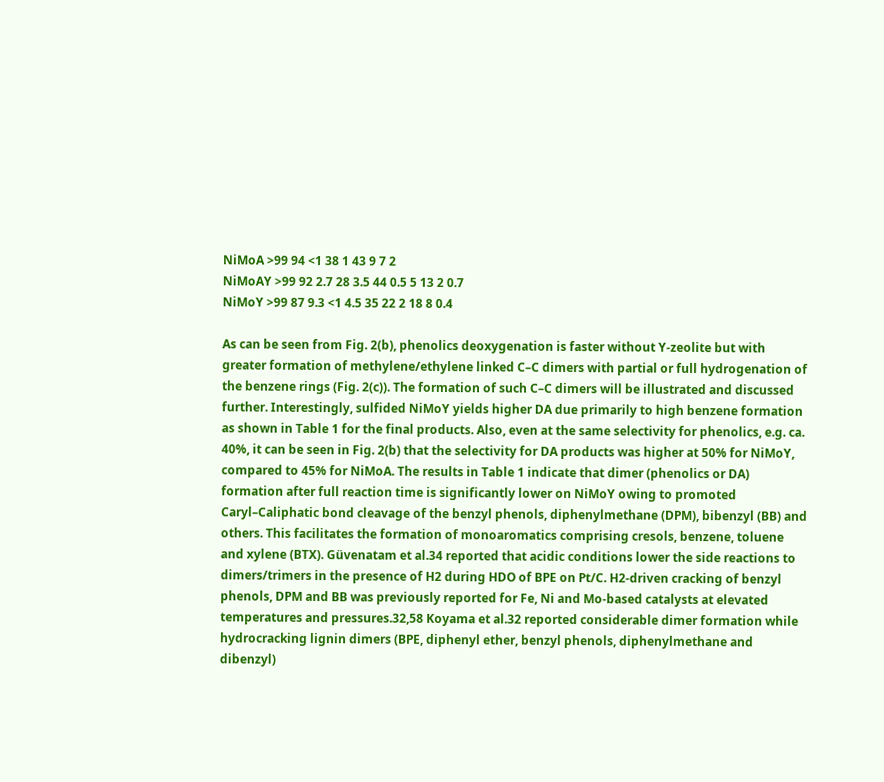NiMoA >99 94 <1 38 1 43 9 7 2
NiMoAY >99 92 2.7 28 3.5 44 0.5 5 13 2 0.7
NiMoY >99 87 9.3 <1 4.5 35 22 2 18 8 0.4

As can be seen from Fig. 2(b), phenolics deoxygenation is faster without Y-zeolite but with greater formation of methylene/ethylene linked C–C dimers with partial or full hydrogenation of the benzene rings (Fig. 2(c)). The formation of such C–C dimers will be illustrated and discussed further. Interestingly, sulfided NiMoY yields higher DA due primarily to high benzene formation as shown in Table 1 for the final products. Also, even at the same selectivity for phenolics, e.g. ca. 40%, it can be seen in Fig. 2(b) that the selectivity for DA products was higher at 50% for NiMoY, compared to 45% for NiMoA. The results in Table 1 indicate that dimer (phenolics or DA) formation after full reaction time is significantly lower on NiMoY owing to promoted Caryl–Caliphatic bond cleavage of the benzyl phenols, diphenylmethane (DPM), bibenzyl (BB) and others. This facilitates the formation of monoaromatics comprising cresols, benzene, toluene and xylene (BTX). Güvenatam et al.34 reported that acidic conditions lower the side reactions to dimers/trimers in the presence of H2 during HDO of BPE on Pt/C. H2-driven cracking of benzyl phenols, DPM and BB was previously reported for Fe, Ni and Mo-based catalysts at elevated temperatures and pressures.32,58 Koyama et al.32 reported considerable dimer formation while hydrocracking lignin dimers (BPE, diphenyl ether, benzyl phenols, diphenylmethane and dibenzyl)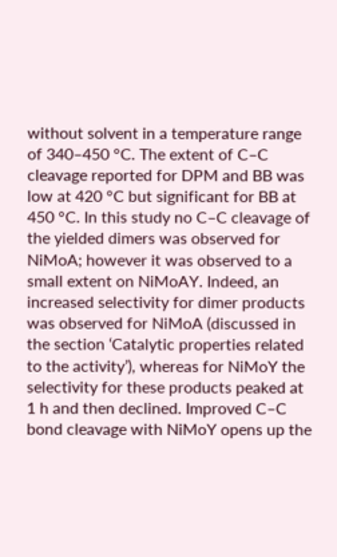without solvent in a temperature range of 340–450 °C. The extent of C–C cleavage reported for DPM and BB was low at 420 °C but significant for BB at 450 °C. In this study no C–C cleavage of the yielded dimers was observed for NiMoA; however it was observed to a small extent on NiMoAY. Indeed, an increased selectivity for dimer products was observed for NiMoA (discussed in the section ‘Catalytic properties related to the activity’), whereas for NiMoY the selectivity for these products peaked at 1 h and then declined. Improved C–C bond cleavage with NiMoY opens up the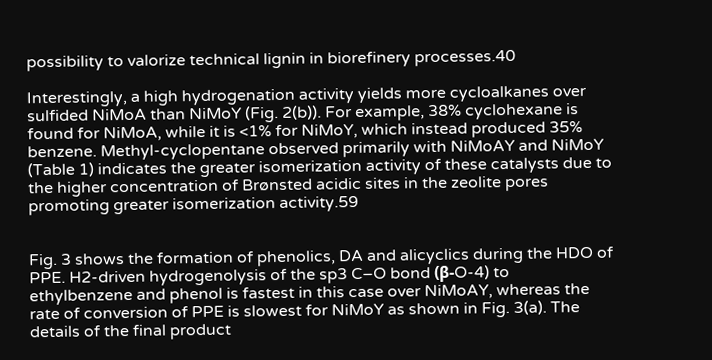possibility to valorize technical lignin in biorefinery processes.40

Interestingly, a high hydrogenation activity yields more cycloalkanes over sulfided NiMoA than NiMoY (Fig. 2(b)). For example, 38% cyclohexane is found for NiMoA, while it is <1% for NiMoY, which instead produced 35% benzene. Methyl-cyclopentane observed primarily with NiMoAY and NiMoY (Table 1) indicates the greater isomerization activity of these catalysts due to the higher concentration of Brønsted acidic sites in the zeolite pores promoting greater isomerization activity.59


Fig. 3 shows the formation of phenolics, DA and alicyclics during the HDO of PPE. H2-driven hydrogenolysis of the sp3 C–O bond (β-O-4) to ethylbenzene and phenol is fastest in this case over NiMoAY, whereas the rate of conversion of PPE is slowest for NiMoY as shown in Fig. 3(a). The details of the final product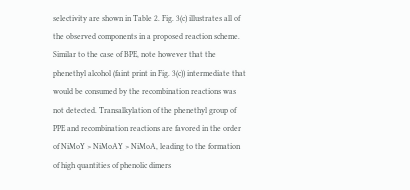selectivity are shown in Table 2. Fig. 3(c) illustrates all of the observed components in a proposed reaction scheme. Similar to the case of BPE, note however that the phenethyl alcohol (faint print in Fig. 3(c)) intermediate that would be consumed by the recombination reactions was not detected. Transalkylation of the phenethyl group of PPE and recombination reactions are favored in the order of NiMoY > NiMoAY > NiMoA, leading to the formation of high quantities of phenolic dimers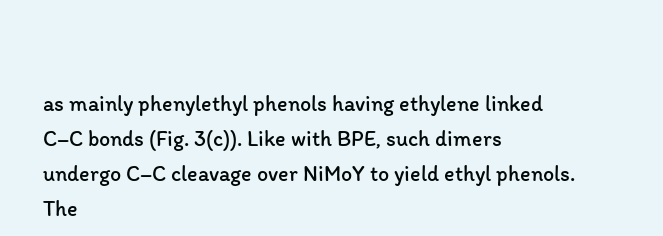as mainly phenylethyl phenols having ethylene linked C–C bonds (Fig. 3(c)). Like with BPE, such dimers undergo C–C cleavage over NiMoY to yield ethyl phenols. The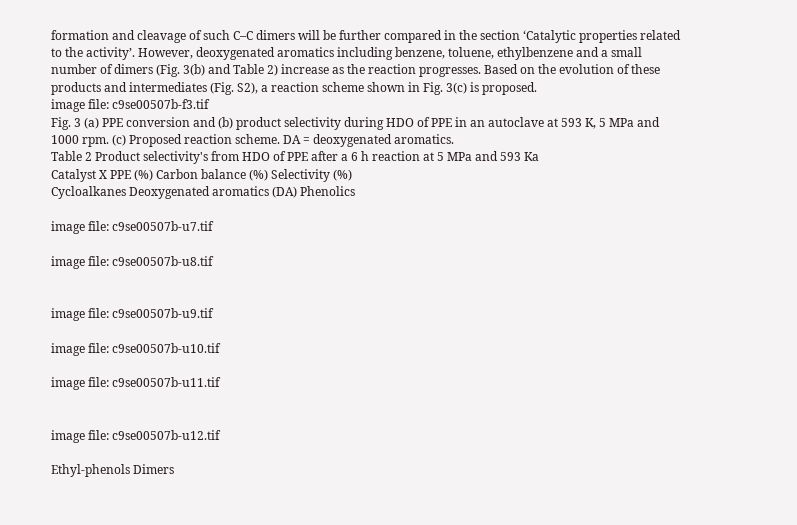formation and cleavage of such C–C dimers will be further compared in the section ‘Catalytic properties related to the activity’. However, deoxygenated aromatics including benzene, toluene, ethylbenzene and a small number of dimers (Fig. 3(b) and Table 2) increase as the reaction progresses. Based on the evolution of these products and intermediates (Fig. S2), a reaction scheme shown in Fig. 3(c) is proposed.
image file: c9se00507b-f3.tif
Fig. 3 (a) PPE conversion and (b) product selectivity during HDO of PPE in an autoclave at 593 K, 5 MPa and 1000 rpm. (c) Proposed reaction scheme. DA = deoxygenated aromatics.
Table 2 Product selectivity's from HDO of PPE after a 6 h reaction at 5 MPa and 593 Ka
Catalyst X PPE (%) Carbon balance (%) Selectivity (%)
Cycloalkanes Deoxygenated aromatics (DA) Phenolics

image file: c9se00507b-u7.tif

image file: c9se00507b-u8.tif


image file: c9se00507b-u9.tif

image file: c9se00507b-u10.tif

image file: c9se00507b-u11.tif


image file: c9se00507b-u12.tif

Ethyl-phenols Dimers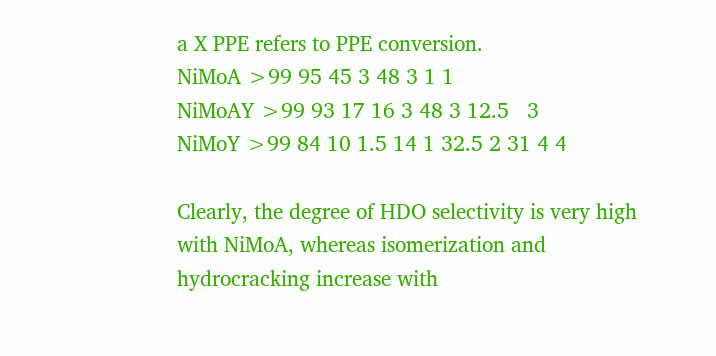a X PPE refers to PPE conversion.
NiMoA >99 95 45 3 48 3 1 1
NiMoAY >99 93 17 16 3 48 3 12.5   3
NiMoY >99 84 10 1.5 14 1 32.5 2 31 4 4

Clearly, the degree of HDO selectivity is very high with NiMoA, whereas isomerization and hydrocracking increase with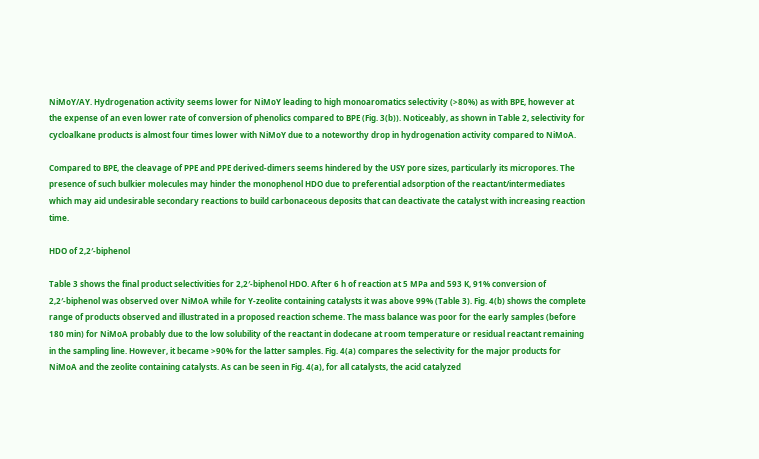NiMoY/AY. Hydrogenation activity seems lower for NiMoY leading to high monoaromatics selectivity (>80%) as with BPE, however at the expense of an even lower rate of conversion of phenolics compared to BPE (Fig. 3(b)). Noticeably, as shown in Table 2, selectivity for cycloalkane products is almost four times lower with NiMoY due to a noteworthy drop in hydrogenation activity compared to NiMoA.

Compared to BPE, the cleavage of PPE and PPE derived-dimers seems hindered by the USY pore sizes, particularly its micropores. The presence of such bulkier molecules may hinder the monophenol HDO due to preferential adsorption of the reactant/intermediates which may aid undesirable secondary reactions to build carbonaceous deposits that can deactivate the catalyst with increasing reaction time.

HDO of 2,2′-biphenol

Table 3 shows the final product selectivities for 2,2′-biphenol HDO. After 6 h of reaction at 5 MPa and 593 K, 91% conversion of 2,2′-biphenol was observed over NiMoA while for Y-zeolite containing catalysts it was above 99% (Table 3). Fig. 4(b) shows the complete range of products observed and illustrated in a proposed reaction scheme. The mass balance was poor for the early samples (before 180 min) for NiMoA probably due to the low solubility of the reactant in dodecane at room temperature or residual reactant remaining in the sampling line. However, it became >90% for the latter samples. Fig. 4(a) compares the selectivity for the major products for NiMoA and the zeolite containing catalysts. As can be seen in Fig. 4(a), for all catalysts, the acid catalyzed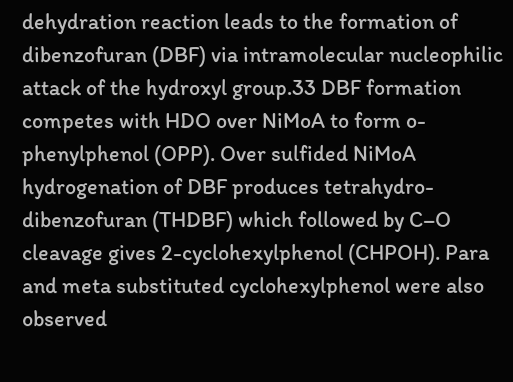dehydration reaction leads to the formation of dibenzofuran (DBF) via intramolecular nucleophilic attack of the hydroxyl group.33 DBF formation competes with HDO over NiMoA to form o-phenylphenol (OPP). Over sulfided NiMoA hydrogenation of DBF produces tetrahydro-dibenzofuran (THDBF) which followed by C–O cleavage gives 2-cyclohexylphenol (CHPOH). Para and meta substituted cyclohexylphenol were also observed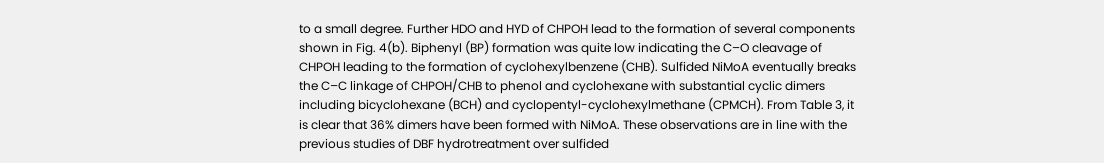to a small degree. Further HDO and HYD of CHPOH lead to the formation of several components shown in Fig. 4(b). Biphenyl (BP) formation was quite low indicating the C–O cleavage of CHPOH leading to the formation of cyclohexylbenzene (CHB). Sulfided NiMoA eventually breaks the C–C linkage of CHPOH/CHB to phenol and cyclohexane with substantial cyclic dimers including bicyclohexane (BCH) and cyclopentyl-cyclohexylmethane (CPMCH). From Table 3, it is clear that 36% dimers have been formed with NiMoA. These observations are in line with the previous studies of DBF hydrotreatment over sulfided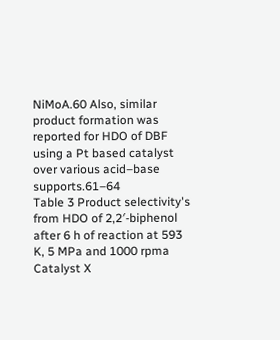NiMoA.60 Also, similar product formation was reported for HDO of DBF using a Pt based catalyst over various acid–base supports.61–64
Table 3 Product selectivity's from HDO of 2,2′-biphenol after 6 h of reaction at 593 K, 5 MPa and 1000 rpma
Catalyst X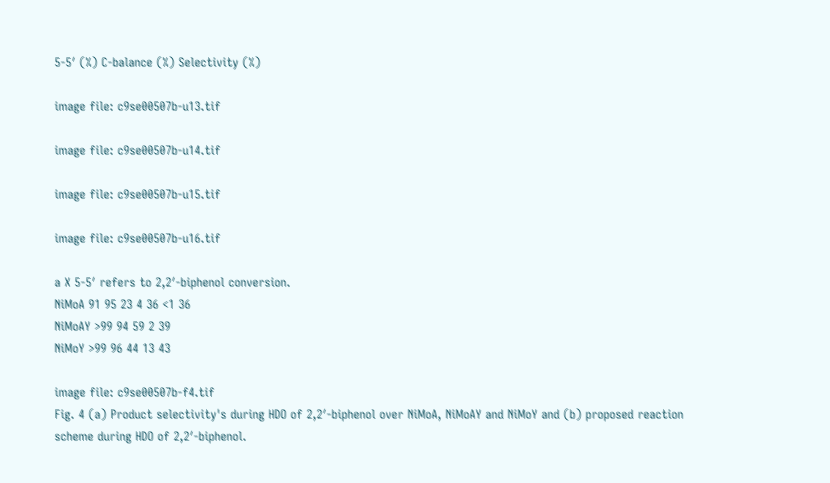5-5′ (%) C-balance (%) Selectivity (%)

image file: c9se00507b-u13.tif

image file: c9se00507b-u14.tif

image file: c9se00507b-u15.tif

image file: c9se00507b-u16.tif

a X 5-5′ refers to 2,2′-biphenol conversion.
NiMoA 91 95 23 4 36 <1 36
NiMoAY >99 94 59 2 39
NiMoY >99 96 44 13 43

image file: c9se00507b-f4.tif
Fig. 4 (a) Product selectivity's during HDO of 2,2′-biphenol over NiMoA, NiMoAY and NiMoY and (b) proposed reaction scheme during HDO of 2,2′-biphenol.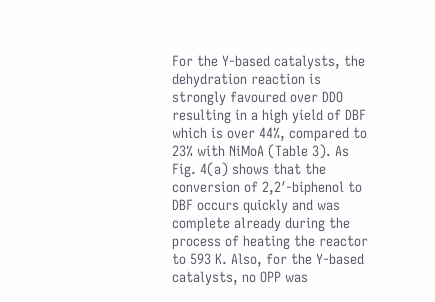For the Y-based catalysts, the dehydration reaction is strongly favoured over DDO resulting in a high yield of DBF which is over 44%, compared to 23% with NiMoA (Table 3). As Fig. 4(a) shows that the conversion of 2,2′-biphenol to DBF occurs quickly and was complete already during the process of heating the reactor to 593 K. Also, for the Y-based catalysts, no OPP was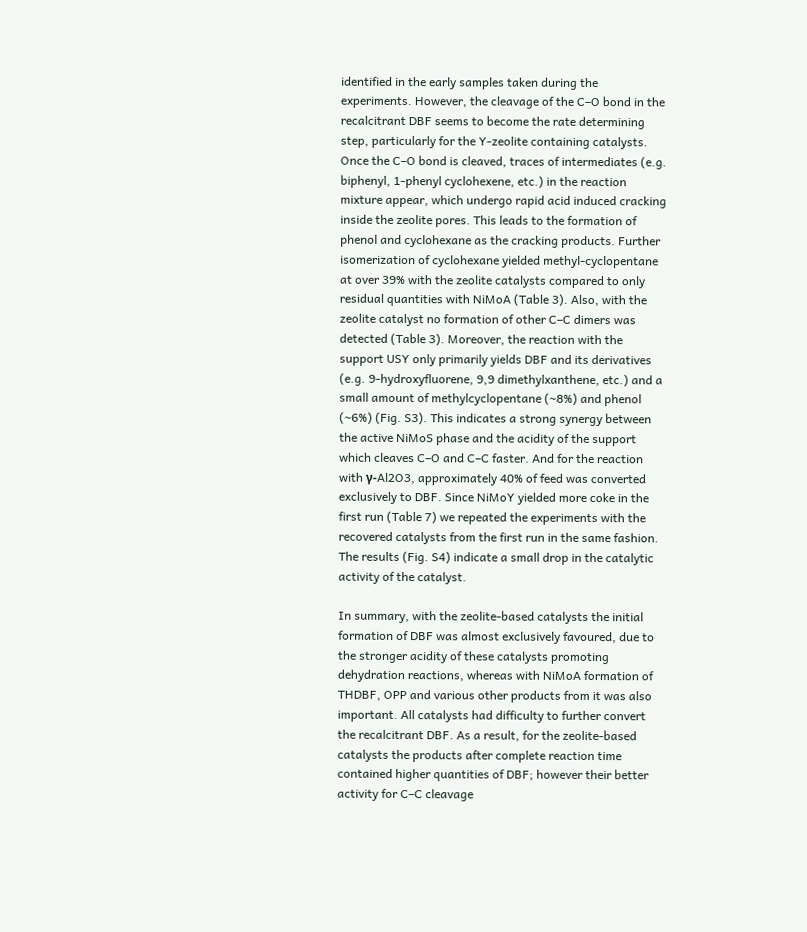identified in the early samples taken during the experiments. However, the cleavage of the C–O bond in the recalcitrant DBF seems to become the rate determining step, particularly for the Y-zeolite containing catalysts. Once the C–O bond is cleaved, traces of intermediates (e.g. biphenyl, 1-phenyl cyclohexene, etc.) in the reaction mixture appear, which undergo rapid acid induced cracking inside the zeolite pores. This leads to the formation of phenol and cyclohexane as the cracking products. Further isomerization of cyclohexane yielded methyl-cyclopentane at over 39% with the zeolite catalysts compared to only residual quantities with NiMoA (Table 3). Also, with the zeolite catalyst no formation of other C–C dimers was detected (Table 3). Moreover, the reaction with the support USY only primarily yields DBF and its derivatives (e.g. 9-hydroxyfluorene, 9,9 dimethylxanthene, etc.) and a small amount of methylcyclopentane (∼8%) and phenol (∼6%) (Fig. S3). This indicates a strong synergy between the active NiMoS phase and the acidity of the support which cleaves C–O and C–C faster. And for the reaction with γ-Al2O3, approximately 40% of feed was converted exclusively to DBF. Since NiMoY yielded more coke in the first run (Table 7) we repeated the experiments with the recovered catalysts from the first run in the same fashion. The results (Fig. S4) indicate a small drop in the catalytic activity of the catalyst.

In summary, with the zeolite-based catalysts the initial formation of DBF was almost exclusively favoured, due to the stronger acidity of these catalysts promoting dehydration reactions, whereas with NiMoA formation of THDBF, OPP and various other products from it was also important. All catalysts had difficulty to further convert the recalcitrant DBF. As a result, for the zeolite-based catalysts the products after complete reaction time contained higher quantities of DBF; however their better activity for C–C cleavage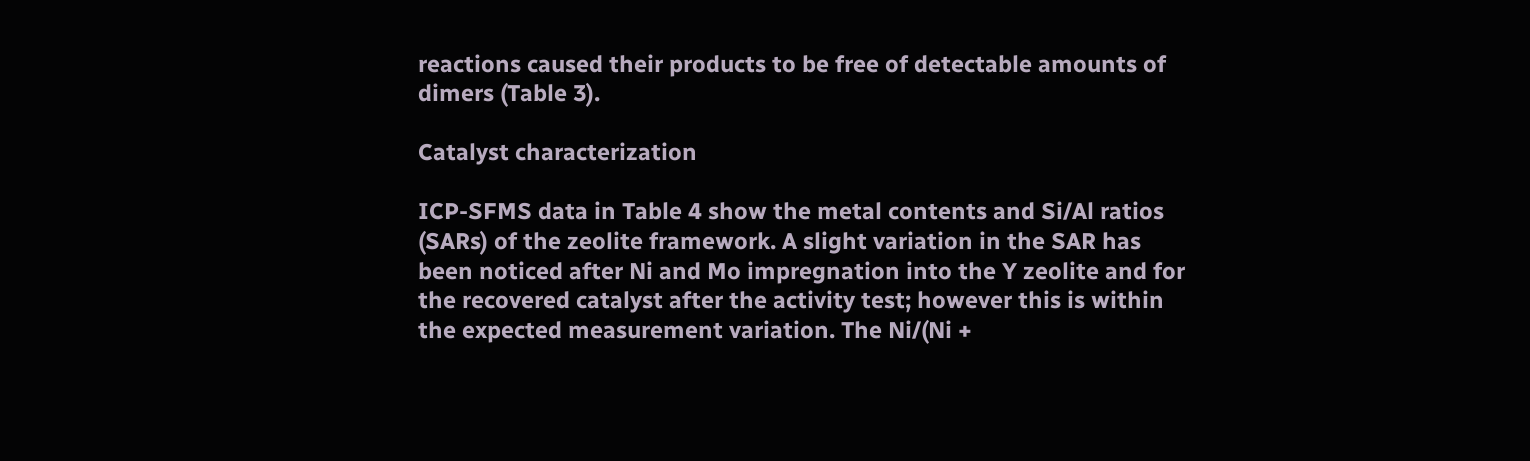reactions caused their products to be free of detectable amounts of dimers (Table 3).

Catalyst characterization

ICP-SFMS data in Table 4 show the metal contents and Si/Al ratios (SARs) of the zeolite framework. A slight variation in the SAR has been noticed after Ni and Mo impregnation into the Y zeolite and for the recovered catalyst after the activity test; however this is within the expected measurement variation. The Ni/(Ni +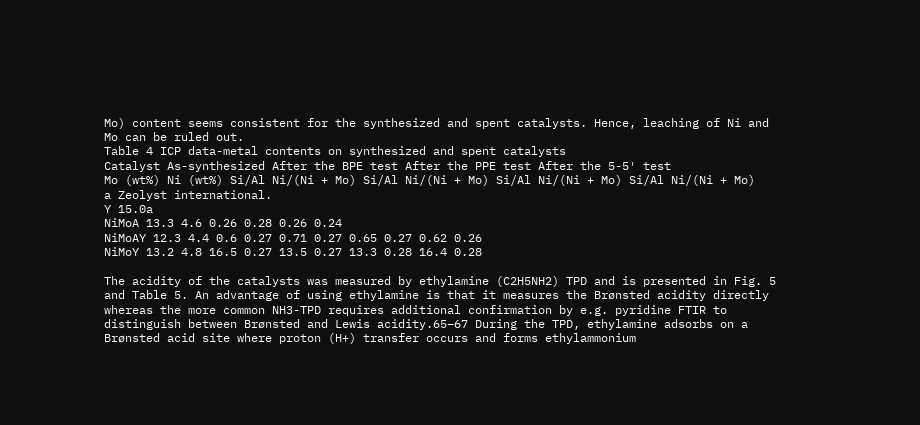Mo) content seems consistent for the synthesized and spent catalysts. Hence, leaching of Ni and Mo can be ruled out.
Table 4 ICP data-metal contents on synthesized and spent catalysts
Catalyst As-synthesized After the BPE test After the PPE test After the 5-5′ test
Mo (wt%) Ni (wt%) Si/Al Ni/(Ni + Mo) Si/Al Ni/(Ni + Mo) Si/Al Ni/(Ni + Mo) Si/Al Ni/(Ni + Mo)
a Zeolyst international.
Y 15.0a
NiMoA 13.3 4.6 0.26 0.28 0.26 0.24
NiMoAY 12.3 4.4 0.6 0.27 0.71 0.27 0.65 0.27 0.62 0.26
NiMoY 13.2 4.8 16.5 0.27 13.5 0.27 13.3 0.28 16.4 0.28

The acidity of the catalysts was measured by ethylamine (C2H5NH2) TPD and is presented in Fig. 5 and Table 5. An advantage of using ethylamine is that it measures the Brønsted acidity directly whereas the more common NH3-TPD requires additional confirmation by e.g. pyridine FTIR to distinguish between Brønsted and Lewis acidity.65–67 During the TPD, ethylamine adsorbs on a Brønsted acid site where proton (H+) transfer occurs and forms ethylammonium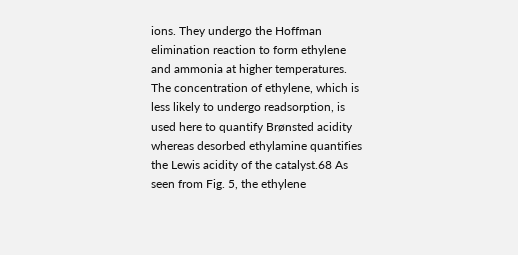ions. They undergo the Hoffman elimination reaction to form ethylene and ammonia at higher temperatures. The concentration of ethylene, which is less likely to undergo readsorption, is used here to quantify Brønsted acidity whereas desorbed ethylamine quantifies the Lewis acidity of the catalyst.68 As seen from Fig. 5, the ethylene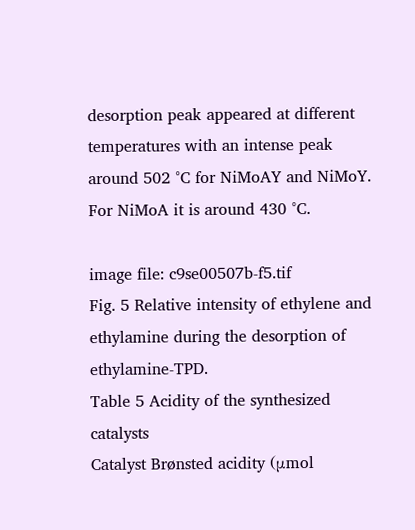desorption peak appeared at different temperatures with an intense peak around 502 °C for NiMoAY and NiMoY. For NiMoA it is around 430 °C.

image file: c9se00507b-f5.tif
Fig. 5 Relative intensity of ethylene and ethylamine during the desorption of ethylamine-TPD.
Table 5 Acidity of the synthesized catalysts
Catalyst Brønsted acidity (μmol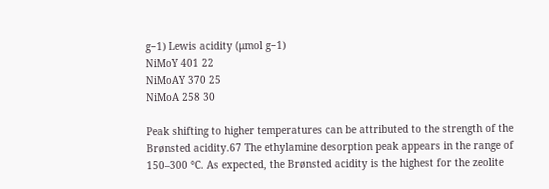g−1) Lewis acidity (μmol g−1)
NiMoY 401 22
NiMoAY 370 25
NiMoA 258 30

Peak shifting to higher temperatures can be attributed to the strength of the Brønsted acidity.67 The ethylamine desorption peak appears in the range of 150–300 °C. As expected, the Brønsted acidity is the highest for the zeolite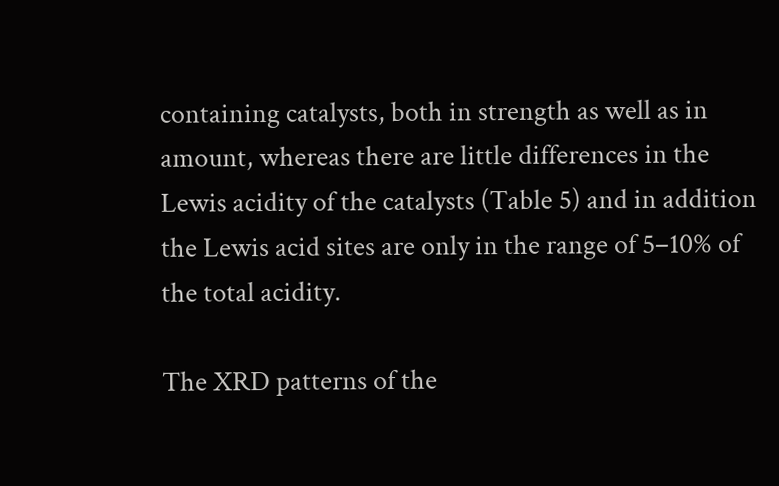containing catalysts, both in strength as well as in amount, whereas there are little differences in the Lewis acidity of the catalysts (Table 5) and in addition the Lewis acid sites are only in the range of 5–10% of the total acidity.

The XRD patterns of the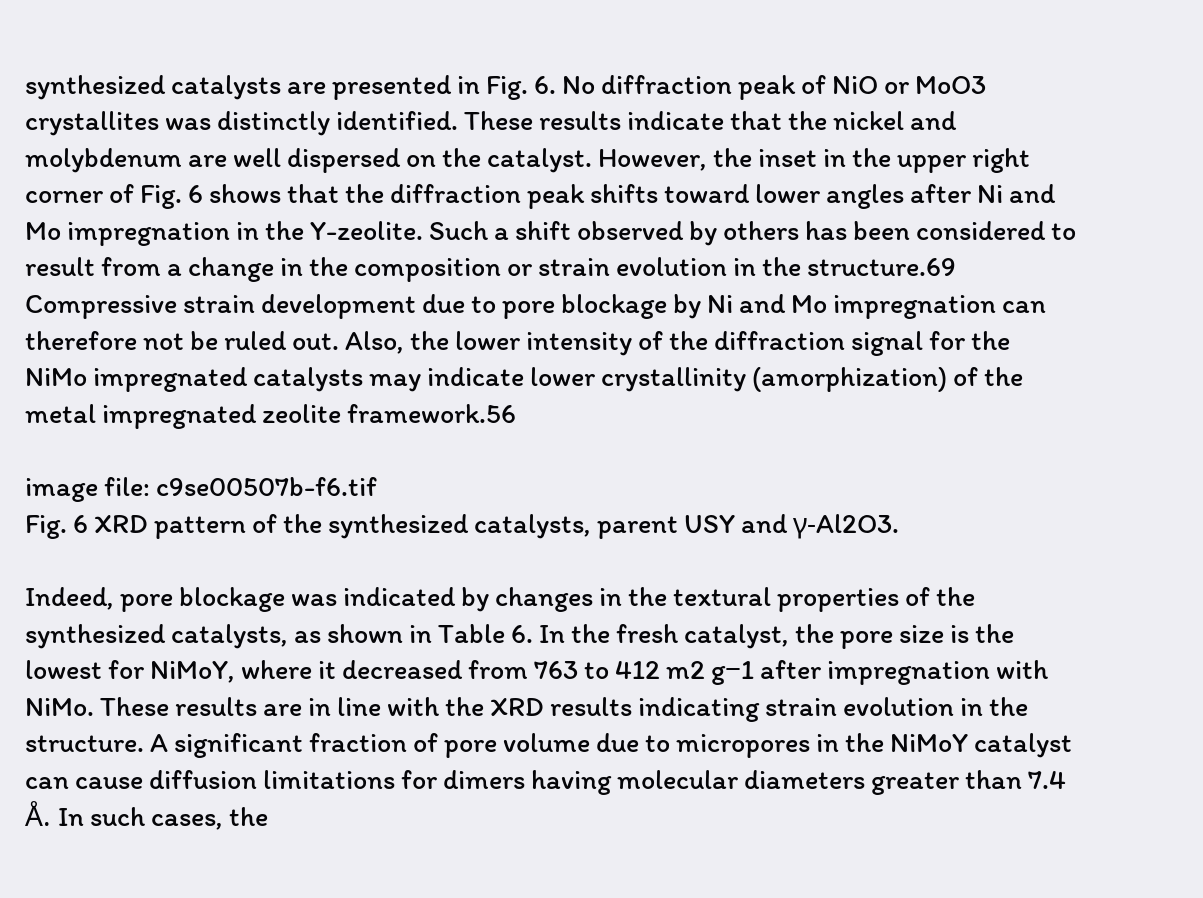synthesized catalysts are presented in Fig. 6. No diffraction peak of NiO or MoO3 crystallites was distinctly identified. These results indicate that the nickel and molybdenum are well dispersed on the catalyst. However, the inset in the upper right corner of Fig. 6 shows that the diffraction peak shifts toward lower angles after Ni and Mo impregnation in the Y-zeolite. Such a shift observed by others has been considered to result from a change in the composition or strain evolution in the structure.69 Compressive strain development due to pore blockage by Ni and Mo impregnation can therefore not be ruled out. Also, the lower intensity of the diffraction signal for the NiMo impregnated catalysts may indicate lower crystallinity (amorphization) of the metal impregnated zeolite framework.56

image file: c9se00507b-f6.tif
Fig. 6 XRD pattern of the synthesized catalysts, parent USY and γ-Al2O3.

Indeed, pore blockage was indicated by changes in the textural properties of the synthesized catalysts, as shown in Table 6. In the fresh catalyst, the pore size is the lowest for NiMoY, where it decreased from 763 to 412 m2 g−1 after impregnation with NiMo. These results are in line with the XRD results indicating strain evolution in the structure. A significant fraction of pore volume due to micropores in the NiMoY catalyst can cause diffusion limitations for dimers having molecular diameters greater than 7.4 Å. In such cases, the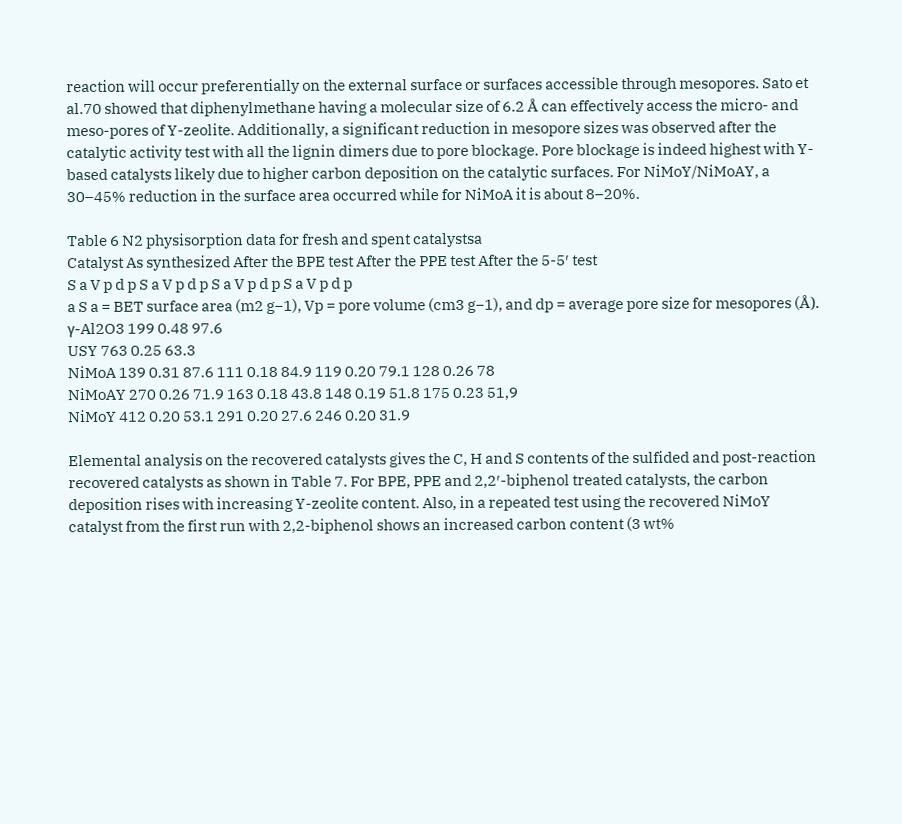reaction will occur preferentially on the external surface or surfaces accessible through mesopores. Sato et al.70 showed that diphenylmethane having a molecular size of 6.2 Å can effectively access the micro- and meso-pores of Y-zeolite. Additionally, a significant reduction in mesopore sizes was observed after the catalytic activity test with all the lignin dimers due to pore blockage. Pore blockage is indeed highest with Y-based catalysts likely due to higher carbon deposition on the catalytic surfaces. For NiMoY/NiMoAY, a 30–45% reduction in the surface area occurred while for NiMoA it is about 8–20%.

Table 6 N2 physisorption data for fresh and spent catalystsa
Catalyst As synthesized After the BPE test After the PPE test After the 5-5′ test
S a V p d p S a V p d p S a V p d p S a V p d p
a S a = BET surface area (m2 g−1), Vp = pore volume (cm3 g−1), and dp = average pore size for mesopores (Å).
γ-Al2O3 199 0.48 97.6
USY 763 0.25 63.3
NiMoA 139 0.31 87.6 111 0.18 84.9 119 0.20 79.1 128 0.26 78
NiMoAY 270 0.26 71.9 163 0.18 43.8 148 0.19 51.8 175 0.23 51,9
NiMoY 412 0.20 53.1 291 0.20 27.6 246 0.20 31.9

Elemental analysis on the recovered catalysts gives the C, H and S contents of the sulfided and post-reaction recovered catalysts as shown in Table 7. For BPE, PPE and 2,2′-biphenol treated catalysts, the carbon deposition rises with increasing Y-zeolite content. Also, in a repeated test using the recovered NiMoY catalyst from the first run with 2,2-biphenol shows an increased carbon content (3 wt%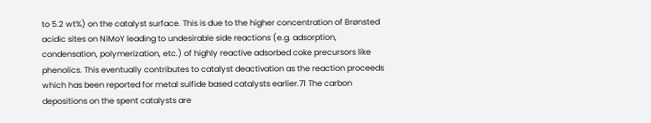to 5.2 wt%) on the catalyst surface. This is due to the higher concentration of Brønsted acidic sites on NiMoY leading to undesirable side reactions (e.g. adsorption, condensation, polymerization, etc.) of highly reactive adsorbed coke precursors like phenolics. This eventually contributes to catalyst deactivation as the reaction proceeds which has been reported for metal sulfide based catalysts earlier.71 The carbon depositions on the spent catalysts are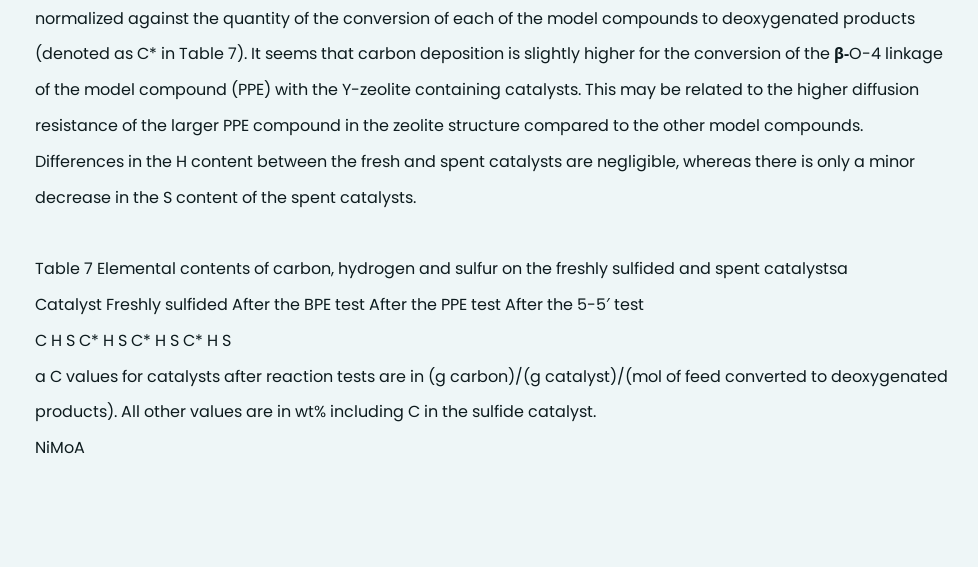normalized against the quantity of the conversion of each of the model compounds to deoxygenated products (denoted as C* in Table 7). It seems that carbon deposition is slightly higher for the conversion of the β-O-4 linkage of the model compound (PPE) with the Y-zeolite containing catalysts. This may be related to the higher diffusion resistance of the larger PPE compound in the zeolite structure compared to the other model compounds. Differences in the H content between the fresh and spent catalysts are negligible, whereas there is only a minor decrease in the S content of the spent catalysts.

Table 7 Elemental contents of carbon, hydrogen and sulfur on the freshly sulfided and spent catalystsa
Catalyst Freshly sulfided After the BPE test After the PPE test After the 5-5′ test
C H S C* H S C* H S C* H S
a C values for catalysts after reaction tests are in (g carbon)/(g catalyst)/(mol of feed converted to deoxygenated products). All other values are in wt% including C in the sulfide catalyst.
NiMoA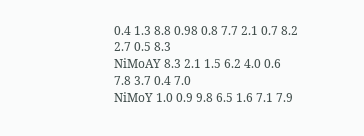0.4 1.3 8.8 0.98 0.8 7.7 2.1 0.7 8.2 2.7 0.5 8.3
NiMoAY 8.3 2.1 1.5 6.2 4.0 0.6 7.8 3.7 0.4 7.0
NiMoY 1.0 0.9 9.8 6.5 1.6 7.1 7.9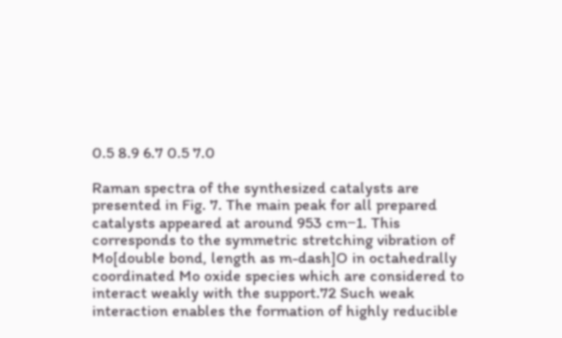0.5 8.9 6.7 0.5 7.0

Raman spectra of the synthesized catalysts are presented in Fig. 7. The main peak for all prepared catalysts appeared at around 953 cm−1. This corresponds to the symmetric stretching vibration of Mo[double bond, length as m-dash]O in octahedrally coordinated Mo oxide species which are considered to interact weakly with the support.72 Such weak interaction enables the formation of highly reducible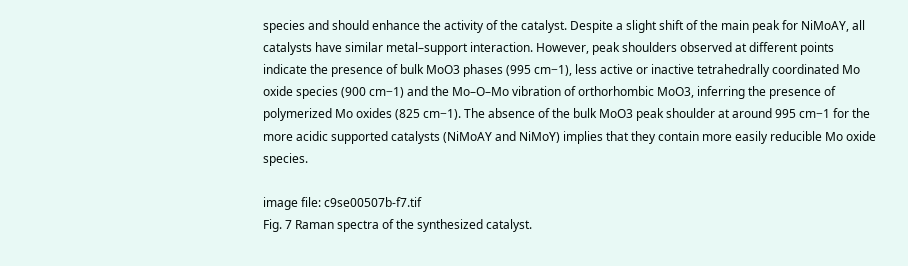species and should enhance the activity of the catalyst. Despite a slight shift of the main peak for NiMoAY, all catalysts have similar metal–support interaction. However, peak shoulders observed at different points indicate the presence of bulk MoO3 phases (995 cm−1), less active or inactive tetrahedrally coordinated Mo oxide species (900 cm−1) and the Mo–O–Mo vibration of orthorhombic MoO3, inferring the presence of polymerized Mo oxides (825 cm−1). The absence of the bulk MoO3 peak shoulder at around 995 cm−1 for the more acidic supported catalysts (NiMoAY and NiMoY) implies that they contain more easily reducible Mo oxide species.

image file: c9se00507b-f7.tif
Fig. 7 Raman spectra of the synthesized catalyst.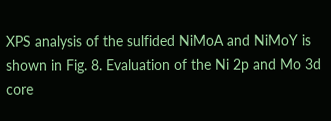XPS analysis of the sulfided NiMoA and NiMoY is shown in Fig. 8. Evaluation of the Ni 2p and Mo 3d core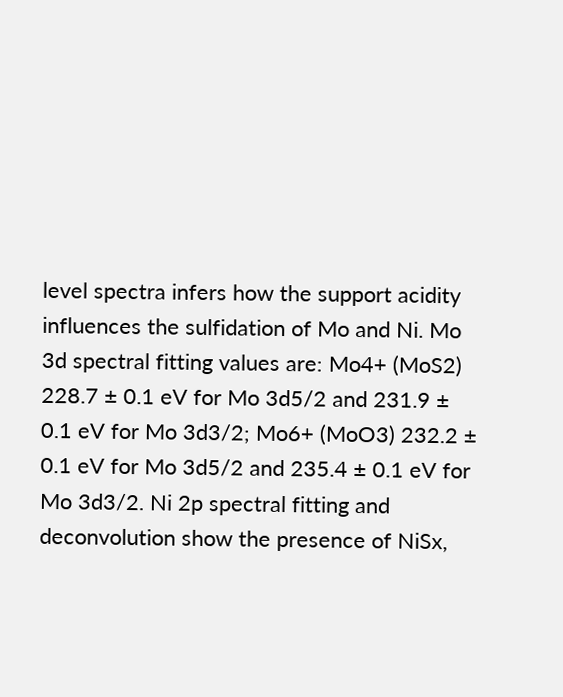level spectra infers how the support acidity influences the sulfidation of Mo and Ni. Mo 3d spectral fitting values are: Mo4+ (MoS2) 228.7 ± 0.1 eV for Mo 3d5/2 and 231.9 ± 0.1 eV for Mo 3d3/2; Mo6+ (MoO3) 232.2 ± 0.1 eV for Mo 3d5/2 and 235.4 ± 0.1 eV for Mo 3d3/2. Ni 2p spectral fitting and deconvolution show the presence of NiSx,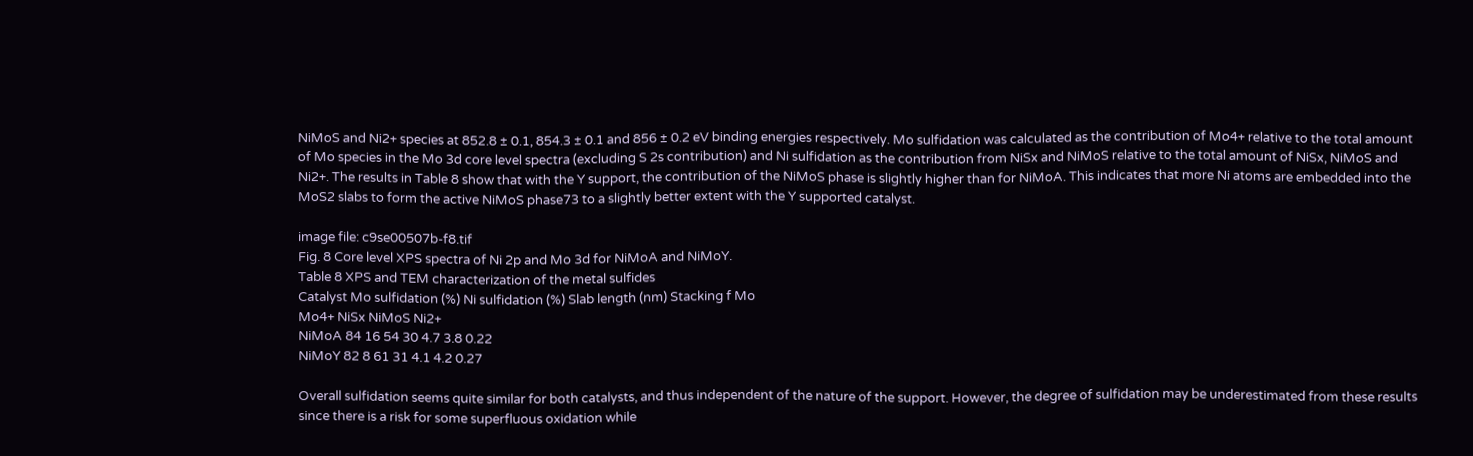NiMoS and Ni2+ species at 852.8 ± 0.1, 854.3 ± 0.1 and 856 ± 0.2 eV binding energies respectively. Mo sulfidation was calculated as the contribution of Mo4+ relative to the total amount of Mo species in the Mo 3d core level spectra (excluding S 2s contribution) and Ni sulfidation as the contribution from NiSx and NiMoS relative to the total amount of NiSx, NiMoS and Ni2+. The results in Table 8 show that with the Y support, the contribution of the NiMoS phase is slightly higher than for NiMoA. This indicates that more Ni atoms are embedded into the MoS2 slabs to form the active NiMoS phase73 to a slightly better extent with the Y supported catalyst.

image file: c9se00507b-f8.tif
Fig. 8 Core level XPS spectra of Ni 2p and Mo 3d for NiMoA and NiMoY.
Table 8 XPS and TEM characterization of the metal sulfides
Catalyst Mo sulfidation (%) Ni sulfidation (%) Slab length (nm) Stacking f Mo
Mo4+ NiSx NiMoS Ni2+
NiMoA 84 16 54 30 4.7 3.8 0.22
NiMoY 82 8 61 31 4.1 4.2 0.27

Overall sulfidation seems quite similar for both catalysts, and thus independent of the nature of the support. However, the degree of sulfidation may be underestimated from these results since there is a risk for some superfluous oxidation while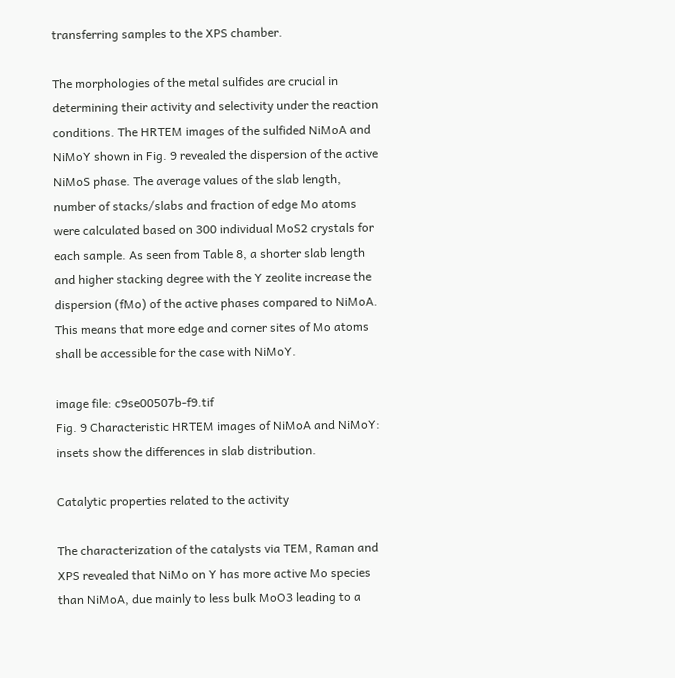transferring samples to the XPS chamber.

The morphologies of the metal sulfides are crucial in determining their activity and selectivity under the reaction conditions. The HRTEM images of the sulfided NiMoA and NiMoY shown in Fig. 9 revealed the dispersion of the active NiMoS phase. The average values of the slab length, number of stacks/slabs and fraction of edge Mo atoms were calculated based on 300 individual MoS2 crystals for each sample. As seen from Table 8, a shorter slab length and higher stacking degree with the Y zeolite increase the dispersion (fMo) of the active phases compared to NiMoA. This means that more edge and corner sites of Mo atoms shall be accessible for the case with NiMoY.

image file: c9se00507b-f9.tif
Fig. 9 Characteristic HRTEM images of NiMoA and NiMoY: insets show the differences in slab distribution.

Catalytic properties related to the activity

The characterization of the catalysts via TEM, Raman and XPS revealed that NiMo on Y has more active Mo species than NiMoA, due mainly to less bulk MoO3 leading to a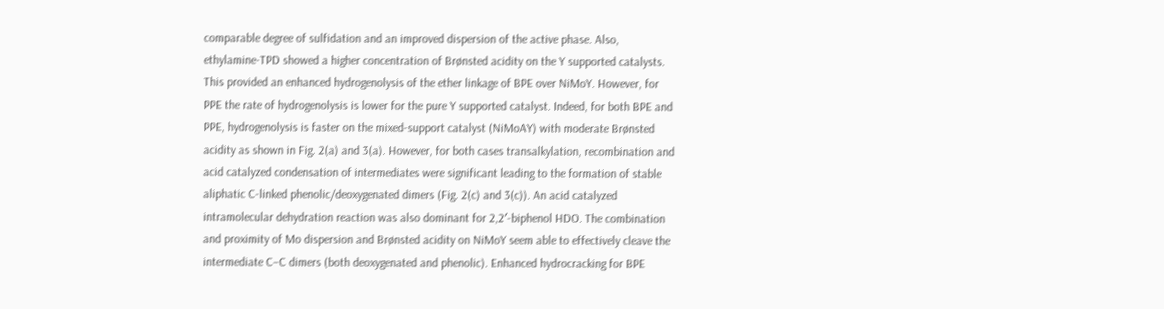comparable degree of sulfidation and an improved dispersion of the active phase. Also, ethylamine-TPD showed a higher concentration of Brønsted acidity on the Y supported catalysts. This provided an enhanced hydrogenolysis of the ether linkage of BPE over NiMoY. However, for PPE the rate of hydrogenolysis is lower for the pure Y supported catalyst. Indeed, for both BPE and PPE, hydrogenolysis is faster on the mixed-support catalyst (NiMoAY) with moderate Brønsted acidity as shown in Fig. 2(a) and 3(a). However, for both cases transalkylation, recombination and acid catalyzed condensation of intermediates were significant leading to the formation of stable aliphatic C-linked phenolic/deoxygenated dimers (Fig. 2(c) and 3(c)). An acid catalyzed intramolecular dehydration reaction was also dominant for 2,2′-biphenol HDO. The combination and proximity of Mo dispersion and Brønsted acidity on NiMoY seem able to effectively cleave the intermediate C–C dimers (both deoxygenated and phenolic). Enhanced hydrocracking for BPE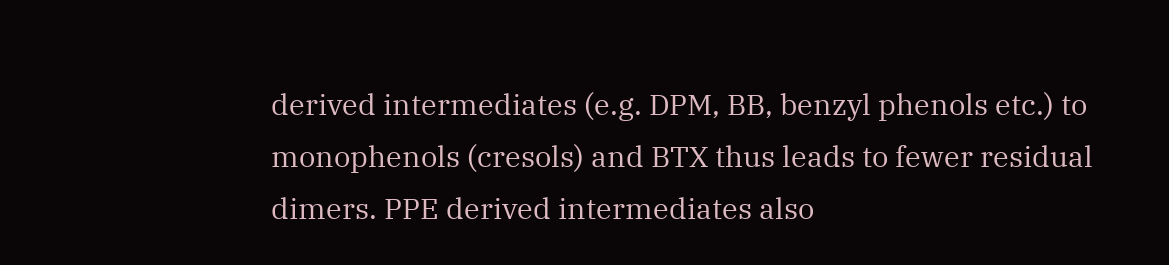derived intermediates (e.g. DPM, BB, benzyl phenols etc.) to monophenols (cresols) and BTX thus leads to fewer residual dimers. PPE derived intermediates also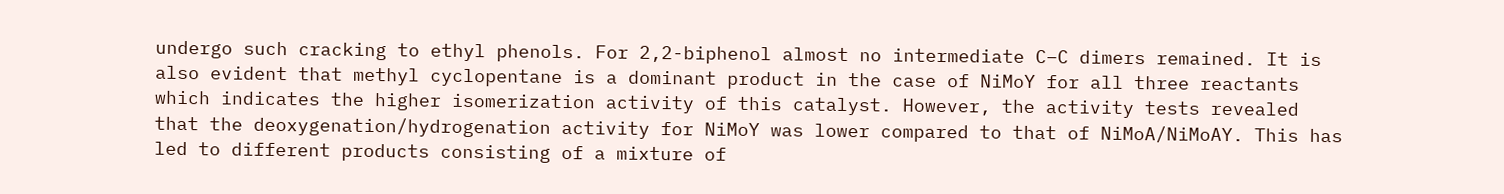undergo such cracking to ethyl phenols. For 2,2-biphenol almost no intermediate C–C dimers remained. It is also evident that methyl cyclopentane is a dominant product in the case of NiMoY for all three reactants which indicates the higher isomerization activity of this catalyst. However, the activity tests revealed that the deoxygenation/hydrogenation activity for NiMoY was lower compared to that of NiMoA/NiMoAY. This has led to different products consisting of a mixture of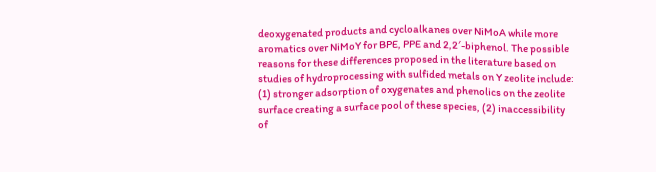deoxygenated products and cycloalkanes over NiMoA while more aromatics over NiMoY for BPE, PPE and 2,2′-biphenol. The possible reasons for these differences proposed in the literature based on studies of hydroprocessing with sulfided metals on Y zeolite include: (1) stronger adsorption of oxygenates and phenolics on the zeolite surface creating a surface pool of these species, (2) inaccessibility of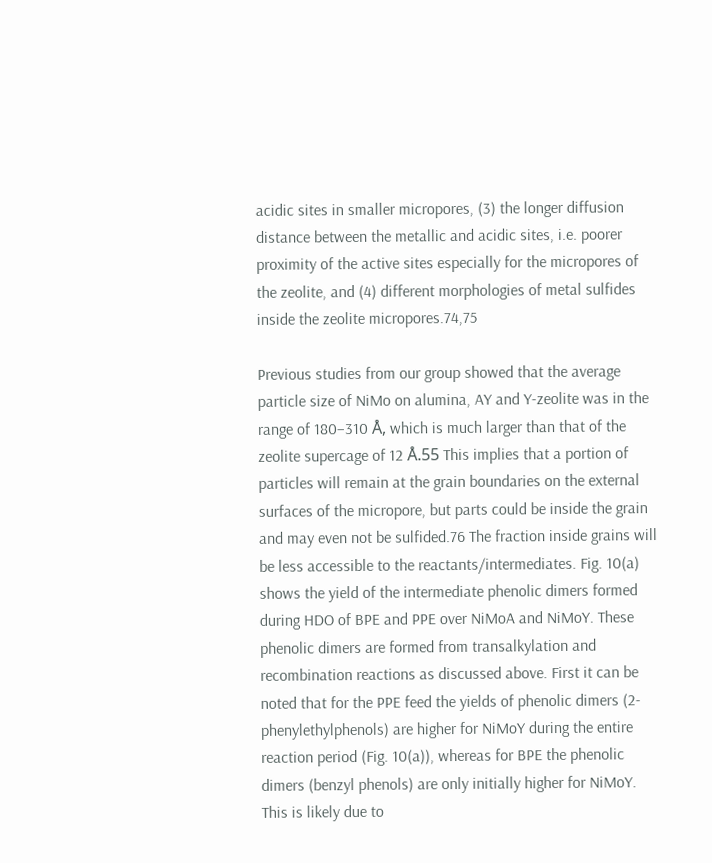acidic sites in smaller micropores, (3) the longer diffusion distance between the metallic and acidic sites, i.e. poorer proximity of the active sites especially for the micropores of the zeolite, and (4) different morphologies of metal sulfides inside the zeolite micropores.74,75

Previous studies from our group showed that the average particle size of NiMo on alumina, AY and Y-zeolite was in the range of 180–310 Å, which is much larger than that of the zeolite supercage of 12 Å.55 This implies that a portion of particles will remain at the grain boundaries on the external surfaces of the micropore, but parts could be inside the grain and may even not be sulfided.76 The fraction inside grains will be less accessible to the reactants/intermediates. Fig. 10(a) shows the yield of the intermediate phenolic dimers formed during HDO of BPE and PPE over NiMoA and NiMoY. These phenolic dimers are formed from transalkylation and recombination reactions as discussed above. First it can be noted that for the PPE feed the yields of phenolic dimers (2-phenylethylphenols) are higher for NiMoY during the entire reaction period (Fig. 10(a)), whereas for BPE the phenolic dimers (benzyl phenols) are only initially higher for NiMoY. This is likely due to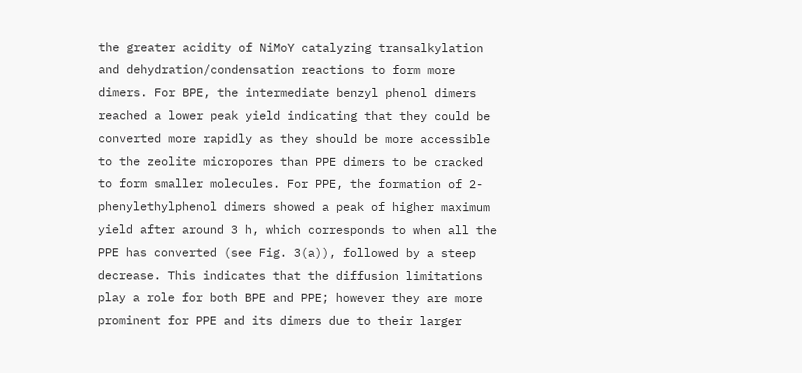the greater acidity of NiMoY catalyzing transalkylation and dehydration/condensation reactions to form more dimers. For BPE, the intermediate benzyl phenol dimers reached a lower peak yield indicating that they could be converted more rapidly as they should be more accessible to the zeolite micropores than PPE dimers to be cracked to form smaller molecules. For PPE, the formation of 2-phenylethylphenol dimers showed a peak of higher maximum yield after around 3 h, which corresponds to when all the PPE has converted (see Fig. 3(a)), followed by a steep decrease. This indicates that the diffusion limitations play a role for both BPE and PPE; however they are more prominent for PPE and its dimers due to their larger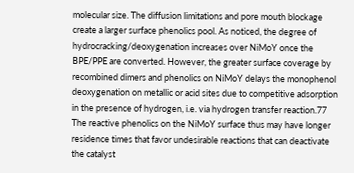molecular size. The diffusion limitations and pore mouth blockage create a larger surface phenolics pool. As noticed, the degree of hydrocracking/deoxygenation increases over NiMoY once the BPE/PPE are converted. However, the greater surface coverage by recombined dimers and phenolics on NiMoY delays the monophenol deoxygenation on metallic or acid sites due to competitive adsorption in the presence of hydrogen, i.e. via hydrogen transfer reaction.77 The reactive phenolics on the NiMoY surface thus may have longer residence times that favor undesirable reactions that can deactivate the catalyst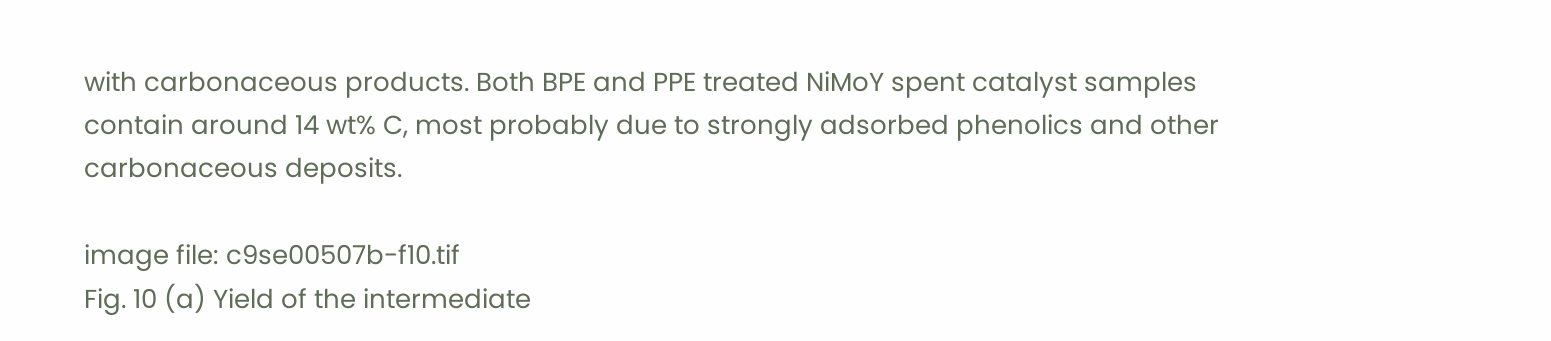with carbonaceous products. Both BPE and PPE treated NiMoY spent catalyst samples contain around 14 wt% C, most probably due to strongly adsorbed phenolics and other carbonaceous deposits.

image file: c9se00507b-f10.tif
Fig. 10 (a) Yield of the intermediate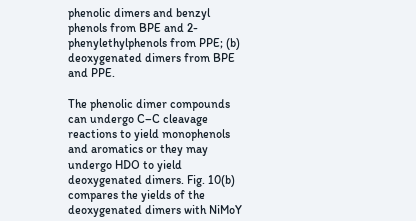phenolic dimers and benzyl phenols from BPE and 2-phenylethylphenols from PPE; (b) deoxygenated dimers from BPE and PPE.

The phenolic dimer compounds can undergo C–C cleavage reactions to yield monophenols and aromatics or they may undergo HDO to yield deoxygenated dimers. Fig. 10(b) compares the yields of the deoxygenated dimers with NiMoY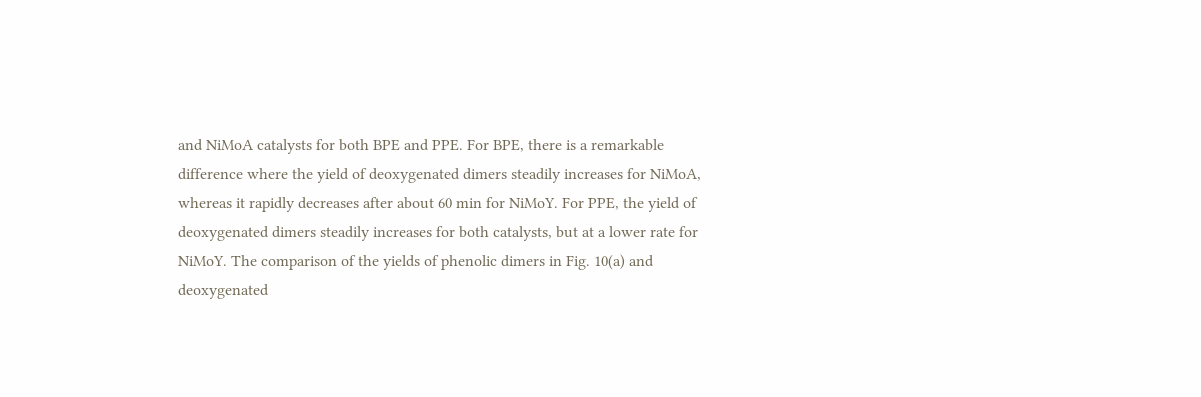and NiMoA catalysts for both BPE and PPE. For BPE, there is a remarkable difference where the yield of deoxygenated dimers steadily increases for NiMoA, whereas it rapidly decreases after about 60 min for NiMoY. For PPE, the yield of deoxygenated dimers steadily increases for both catalysts, but at a lower rate for NiMoY. The comparison of the yields of phenolic dimers in Fig. 10(a) and deoxygenated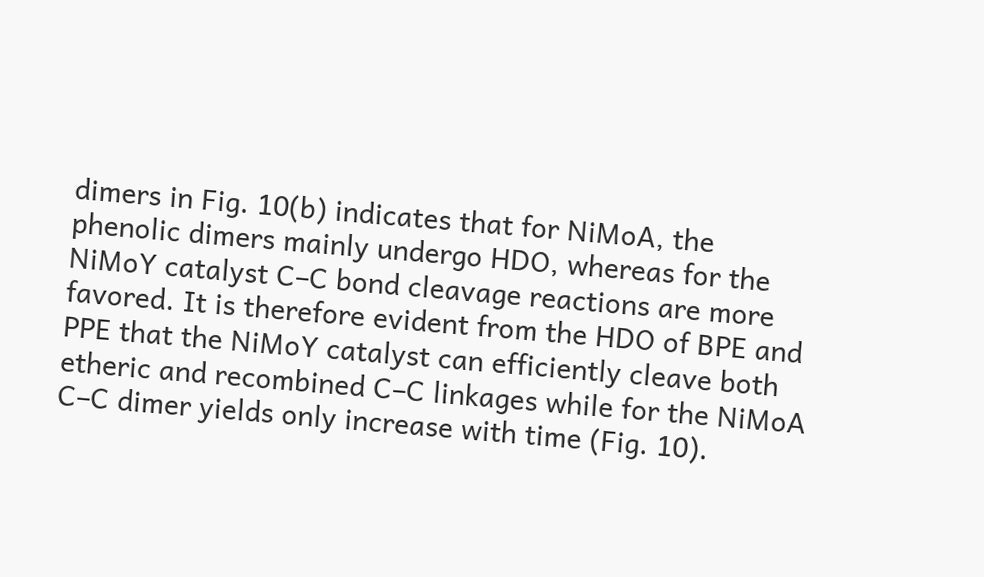dimers in Fig. 10(b) indicates that for NiMoA, the phenolic dimers mainly undergo HDO, whereas for the NiMoY catalyst C–C bond cleavage reactions are more favored. It is therefore evident from the HDO of BPE and PPE that the NiMoY catalyst can efficiently cleave both etheric and recombined C–C linkages while for the NiMoA C–C dimer yields only increase with time (Fig. 10).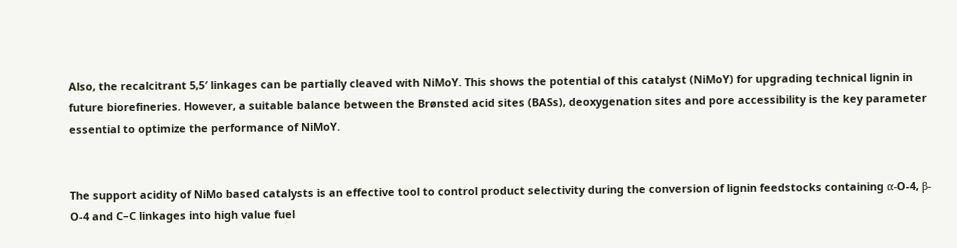Also, the recalcitrant 5,5′ linkages can be partially cleaved with NiMoY. This shows the potential of this catalyst (NiMoY) for upgrading technical lignin in future biorefineries. However, a suitable balance between the Brønsted acid sites (BASs), deoxygenation sites and pore accessibility is the key parameter essential to optimize the performance of NiMoY.


The support acidity of NiMo based catalysts is an effective tool to control product selectivity during the conversion of lignin feedstocks containing α-O-4, β-O-4 and C–C linkages into high value fuel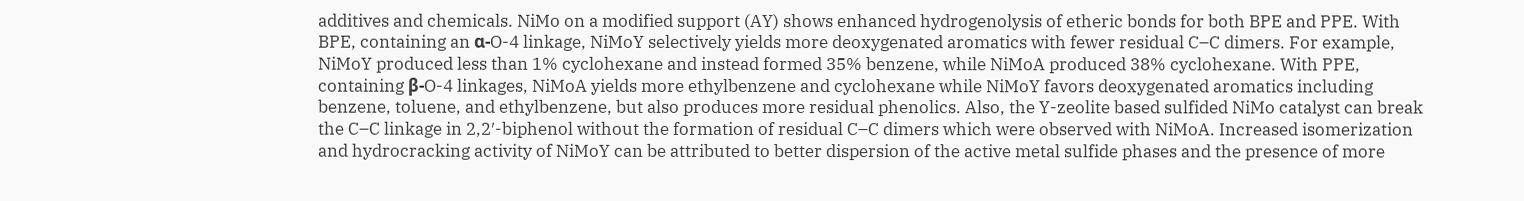additives and chemicals. NiMo on a modified support (AY) shows enhanced hydrogenolysis of etheric bonds for both BPE and PPE. With BPE, containing an α-O-4 linkage, NiMoY selectively yields more deoxygenated aromatics with fewer residual C–C dimers. For example, NiMoY produced less than 1% cyclohexane and instead formed 35% benzene, while NiMoA produced 38% cyclohexane. With PPE, containing β-O-4 linkages, NiMoA yields more ethylbenzene and cyclohexane while NiMoY favors deoxygenated aromatics including benzene, toluene, and ethylbenzene, but also produces more residual phenolics. Also, the Y-zeolite based sulfided NiMo catalyst can break the C–C linkage in 2,2′-biphenol without the formation of residual C–C dimers which were observed with NiMoA. Increased isomerization and hydrocracking activity of NiMoY can be attributed to better dispersion of the active metal sulfide phases and the presence of more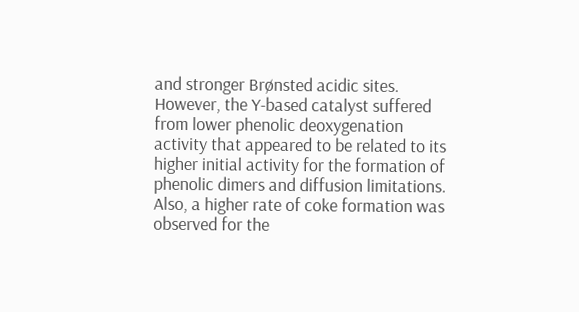and stronger Brønsted acidic sites. However, the Y-based catalyst suffered from lower phenolic deoxygenation activity that appeared to be related to its higher initial activity for the formation of phenolic dimers and diffusion limitations. Also, a higher rate of coke formation was observed for the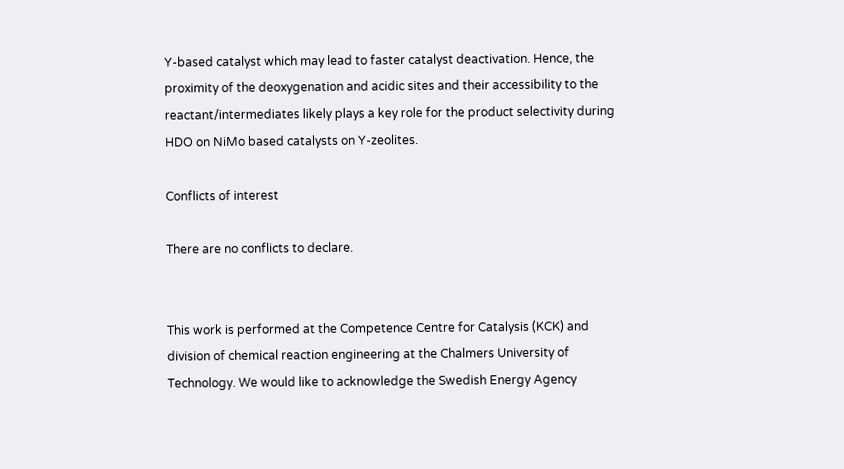Y-based catalyst which may lead to faster catalyst deactivation. Hence, the proximity of the deoxygenation and acidic sites and their accessibility to the reactant/intermediates likely plays a key role for the product selectivity during HDO on NiMo based catalysts on Y-zeolites.

Conflicts of interest

There are no conflicts to declare.


This work is performed at the Competence Centre for Catalysis (KCK) and division of chemical reaction engineering at the Chalmers University of Technology. We would like to acknowledge the Swedish Energy Agency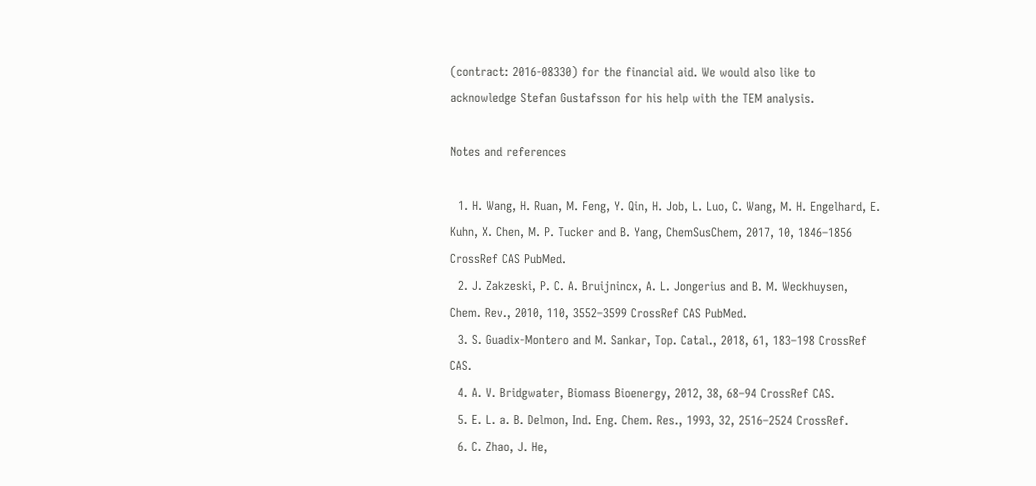(contract: 2016-08330) for the financial aid. We would also like to acknowledge Stefan Gustafsson for his help with the TEM analysis.

Notes and references

  1. H. Wang, H. Ruan, M. Feng, Y. Qin, H. Job, L. Luo, C. Wang, M. H. Engelhard, E. Kuhn, X. Chen, M. P. Tucker and B. Yang, ChemSusChem, 2017, 10, 1846–1856 CrossRef CAS PubMed.
  2. J. Zakzeski, P. C. A. Bruijnincx, A. L. Jongerius and B. M. Weckhuysen, Chem. Rev., 2010, 110, 3552–3599 CrossRef CAS PubMed.
  3. S. Guadix-Montero and M. Sankar, Top. Catal., 2018, 61, 183–198 CrossRef CAS.
  4. A. V. Bridgwater, Biomass Bioenergy, 2012, 38, 68–94 CrossRef CAS.
  5. E. L. a. B. Delmon, Ind. Eng. Chem. Res., 1993, 32, 2516–2524 CrossRef.
  6. C. Zhao, J. He,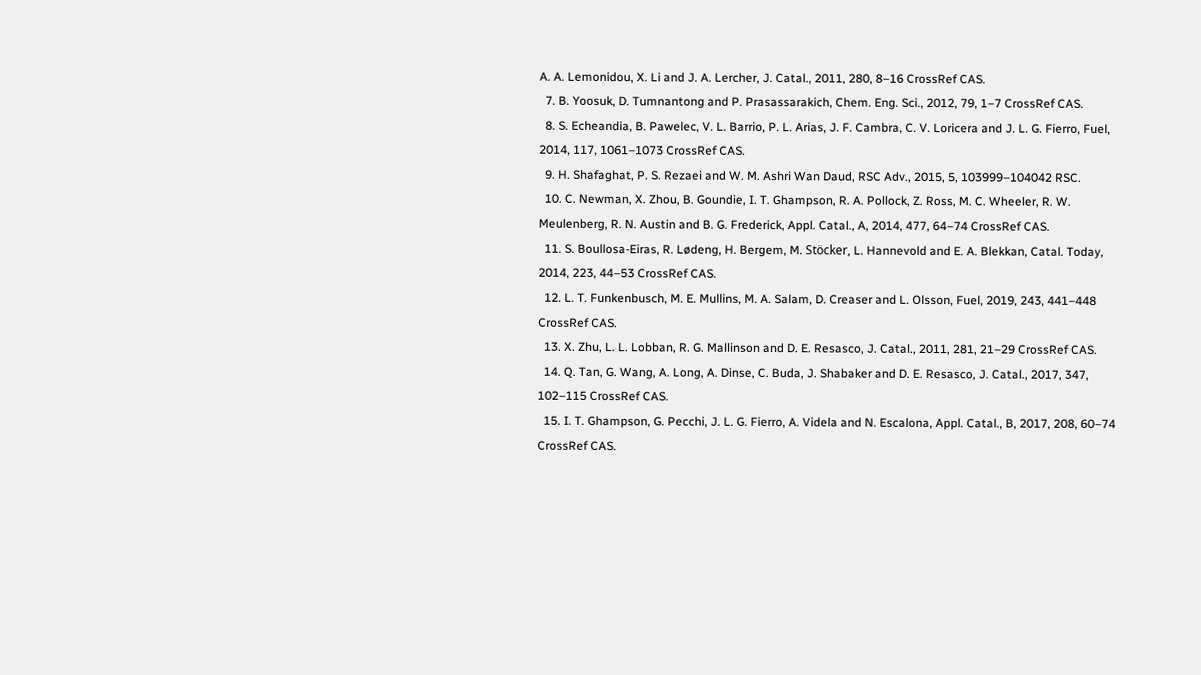A. A. Lemonidou, X. Li and J. A. Lercher, J. Catal., 2011, 280, 8–16 CrossRef CAS.
  7. B. Yoosuk, D. Tumnantong and P. Prasassarakich, Chem. Eng. Sci., 2012, 79, 1–7 CrossRef CAS.
  8. S. Echeandia, B. Pawelec, V. L. Barrio, P. L. Arias, J. F. Cambra, C. V. Loricera and J. L. G. Fierro, Fuel, 2014, 117, 1061–1073 CrossRef CAS.
  9. H. Shafaghat, P. S. Rezaei and W. M. Ashri Wan Daud, RSC Adv., 2015, 5, 103999–104042 RSC.
  10. C. Newman, X. Zhou, B. Goundie, I. T. Ghampson, R. A. Pollock, Z. Ross, M. C. Wheeler, R. W. Meulenberg, R. N. Austin and B. G. Frederick, Appl. Catal., A, 2014, 477, 64–74 CrossRef CAS.
  11. S. Boullosa-Eiras, R. Lødeng, H. Bergem, M. Stöcker, L. Hannevold and E. A. Blekkan, Catal. Today, 2014, 223, 44–53 CrossRef CAS.
  12. L. T. Funkenbusch, M. E. Mullins, M. A. Salam, D. Creaser and L. Olsson, Fuel, 2019, 243, 441–448 CrossRef CAS.
  13. X. Zhu, L. L. Lobban, R. G. Mallinson and D. E. Resasco, J. Catal., 2011, 281, 21–29 CrossRef CAS.
  14. Q. Tan, G. Wang, A. Long, A. Dinse, C. Buda, J. Shabaker and D. E. Resasco, J. Catal., 2017, 347, 102–115 CrossRef CAS.
  15. I. T. Ghampson, G. Pecchi, J. L. G. Fierro, A. Videla and N. Escalona, Appl. Catal., B, 2017, 208, 60–74 CrossRef CAS.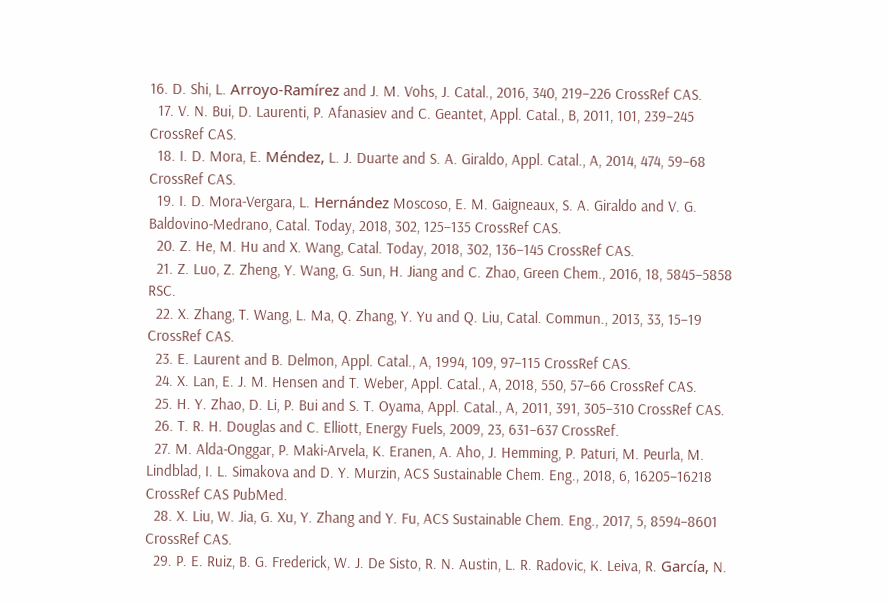16. D. Shi, L. Arroyo-Ramírez and J. M. Vohs, J. Catal., 2016, 340, 219–226 CrossRef CAS.
  17. V. N. Bui, D. Laurenti, P. Afanasiev and C. Geantet, Appl. Catal., B, 2011, 101, 239–245 CrossRef CAS.
  18. I. D. Mora, E. Méndez, L. J. Duarte and S. A. Giraldo, Appl. Catal., A, 2014, 474, 59–68 CrossRef CAS.
  19. I. D. Mora-Vergara, L. Hernández Moscoso, E. M. Gaigneaux, S. A. Giraldo and V. G. Baldovino-Medrano, Catal. Today, 2018, 302, 125–135 CrossRef CAS.
  20. Z. He, M. Hu and X. Wang, Catal. Today, 2018, 302, 136–145 CrossRef CAS.
  21. Z. Luo, Z. Zheng, Y. Wang, G. Sun, H. Jiang and C. Zhao, Green Chem., 2016, 18, 5845–5858 RSC.
  22. X. Zhang, T. Wang, L. Ma, Q. Zhang, Y. Yu and Q. Liu, Catal. Commun., 2013, 33, 15–19 CrossRef CAS.
  23. E. Laurent and B. Delmon, Appl. Catal., A, 1994, 109, 97–115 CrossRef CAS.
  24. X. Lan, E. J. M. Hensen and T. Weber, Appl. Catal., A, 2018, 550, 57–66 CrossRef CAS.
  25. H. Y. Zhao, D. Li, P. Bui and S. T. Oyama, Appl. Catal., A, 2011, 391, 305–310 CrossRef CAS.
  26. T. R. H. Douglas and C. Elliott, Energy Fuels, 2009, 23, 631–637 CrossRef.
  27. M. Alda-Onggar, P. Maki-Arvela, K. Eranen, A. Aho, J. Hemming, P. Paturi, M. Peurla, M. Lindblad, I. L. Simakova and D. Y. Murzin, ACS Sustainable Chem. Eng., 2018, 6, 16205–16218 CrossRef CAS PubMed.
  28. X. Liu, W. Jia, G. Xu, Y. Zhang and Y. Fu, ACS Sustainable Chem. Eng., 2017, 5, 8594–8601 CrossRef CAS.
  29. P. E. Ruiz, B. G. Frederick, W. J. De Sisto, R. N. Austin, L. R. Radovic, K. Leiva, R. García, N.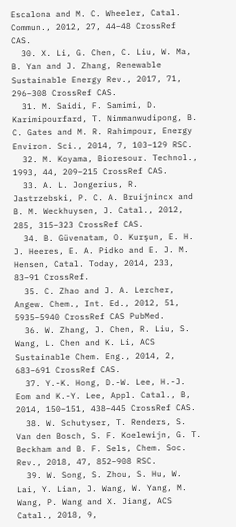Escalona and M. C. Wheeler, Catal. Commun., 2012, 27, 44–48 CrossRef CAS.
  30. X. Li, G. Chen, C. Liu, W. Ma, B. Yan and J. Zhang, Renewable Sustainable Energy Rev., 2017, 71, 296–308 CrossRef CAS.
  31. M. Saidi, F. Samimi, D. Karimipourfard, T. Nimmanwudipong, B. C. Gates and M. R. Rahimpour, Energy Environ. Sci., 2014, 7, 103–129 RSC.
  32. M. Koyama, Bioresour. Technol., 1993, 44, 209–215 CrossRef CAS.
  33. A. L. Jongerius, R. Jastrzebski, P. C. A. Bruijnincx and B. M. Weckhuysen, J. Catal., 2012, 285, 315–323 CrossRef CAS.
  34. B. Güvenatam, O. Kurşun, E. H. J. Heeres, E. A. Pidko and E. J. M. Hensen, Catal. Today, 2014, 233, 83–91 CrossRef.
  35. C. Zhao and J. A. Lercher, Angew. Chem., Int. Ed., 2012, 51, 5935–5940 CrossRef CAS PubMed.
  36. W. Zhang, J. Chen, R. Liu, S. Wang, L. Chen and K. Li, ACS Sustainable Chem. Eng., 2014, 2, 683–691 CrossRef CAS.
  37. Y.-K. Hong, D.-W. Lee, H.-J. Eom and K.-Y. Lee, Appl. Catal., B, 2014, 150–151, 438–445 CrossRef CAS.
  38. W. Schutyser, T. Renders, S. Van den Bosch, S. F. Koelewijn, G. T. Beckham and B. F. Sels, Chem. Soc. Rev., 2018, 47, 852–908 RSC.
  39. W. Song, S. Zhou, S. Hu, W. Lai, Y. Lian, J. Wang, W. Yang, M. Wang, P. Wang and X. Jiang, ACS Catal., 2018, 9,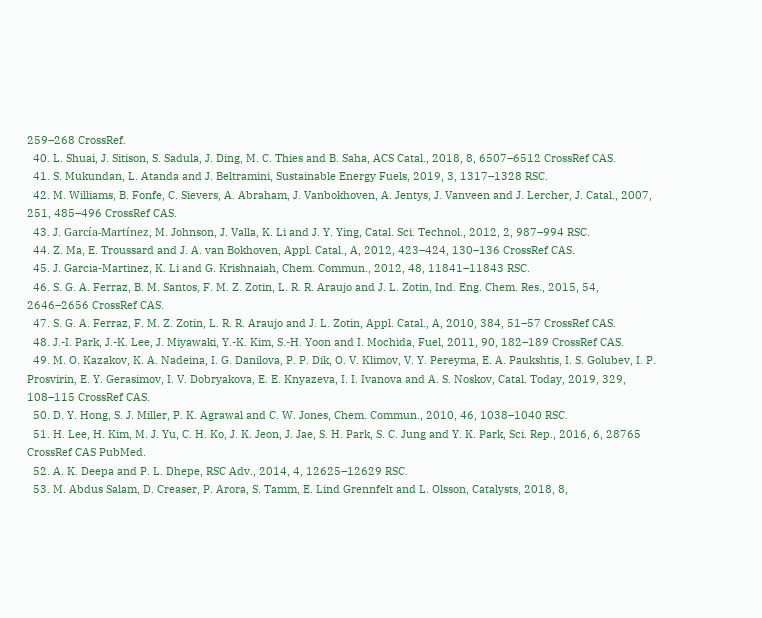259–268 CrossRef.
  40. L. Shuai, J. Sitison, S. Sadula, J. Ding, M. C. Thies and B. Saha, ACS Catal., 2018, 8, 6507–6512 CrossRef CAS.
  41. S. Mukundan, L. Atanda and J. Beltramini, Sustainable Energy Fuels, 2019, 3, 1317–1328 RSC.
  42. M. Williams, B. Fonfe, C. Sievers, A. Abraham, J. Vanbokhoven, A. Jentys, J. Vanveen and J. Lercher, J. Catal., 2007, 251, 485–496 CrossRef CAS.
  43. J. García-Martínez, M. Johnson, J. Valla, K. Li and J. Y. Ying, Catal. Sci. Technol., 2012, 2, 987–994 RSC.
  44. Z. Ma, E. Troussard and J. A. van Bokhoven, Appl. Catal., A, 2012, 423–424, 130–136 CrossRef CAS.
  45. J. Garcia-Martinez, K. Li and G. Krishnaiah, Chem. Commun., 2012, 48, 11841–11843 RSC.
  46. S. G. A. Ferraz, B. M. Santos, F. M. Z. Zotin, L. R. R. Araujo and J. L. Zotin, Ind. Eng. Chem. Res., 2015, 54, 2646–2656 CrossRef CAS.
  47. S. G. A. Ferraz, F. M. Z. Zotin, L. R. R. Araujo and J. L. Zotin, Appl. Catal., A, 2010, 384, 51–57 CrossRef CAS.
  48. J.-I. Park, J.-K. Lee, J. Miyawaki, Y.-K. Kim, S.-H. Yoon and I. Mochida, Fuel, 2011, 90, 182–189 CrossRef CAS.
  49. M. O. Kazakov, K. A. Nadeina, I. G. Danilova, P. P. Dik, O. V. Klimov, V. Y. Pereyma, E. A. Paukshtis, I. S. Golubev, I. P. Prosvirin, E. Y. Gerasimov, I. V. Dobryakova, E. E. Knyazeva, I. I. Ivanova and A. S. Noskov, Catal. Today, 2019, 329, 108–115 CrossRef CAS.
  50. D. Y. Hong, S. J. Miller, P. K. Agrawal and C. W. Jones, Chem. Commun., 2010, 46, 1038–1040 RSC.
  51. H. Lee, H. Kim, M. J. Yu, C. H. Ko, J. K. Jeon, J. Jae, S. H. Park, S. C. Jung and Y. K. Park, Sci. Rep., 2016, 6, 28765 CrossRef CAS PubMed.
  52. A. K. Deepa and P. L. Dhepe, RSC Adv., 2014, 4, 12625–12629 RSC.
  53. M. Abdus Salam, D. Creaser, P. Arora, S. Tamm, E. Lind Grennfelt and L. Olsson, Catalysts, 2018, 8,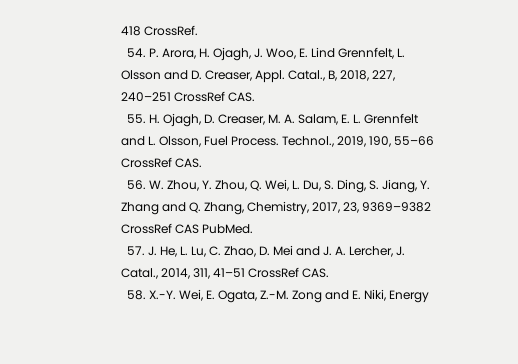418 CrossRef.
  54. P. Arora, H. Ojagh, J. Woo, E. Lind Grennfelt, L. Olsson and D. Creaser, Appl. Catal., B, 2018, 227, 240–251 CrossRef CAS.
  55. H. Ojagh, D. Creaser, M. A. Salam, E. L. Grennfelt and L. Olsson, Fuel Process. Technol., 2019, 190, 55–66 CrossRef CAS.
  56. W. Zhou, Y. Zhou, Q. Wei, L. Du, S. Ding, S. Jiang, Y. Zhang and Q. Zhang, Chemistry, 2017, 23, 9369–9382 CrossRef CAS PubMed.
  57. J. He, L. Lu, C. Zhao, D. Mei and J. A. Lercher, J. Catal., 2014, 311, 41–51 CrossRef CAS.
  58. X.-Y. Wei, E. Ogata, Z.-M. Zong and E. Niki, Energy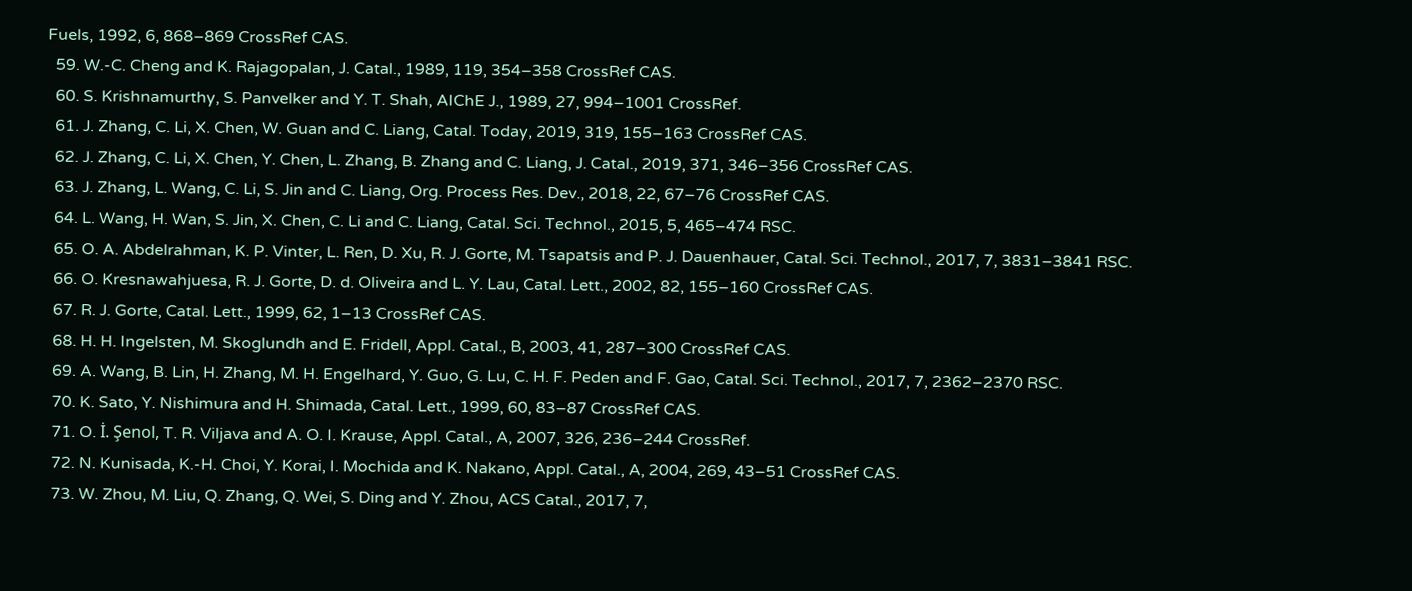Fuels, 1992, 6, 868–869 CrossRef CAS.
  59. W.-C. Cheng and K. Rajagopalan, J. Catal., 1989, 119, 354–358 CrossRef CAS.
  60. S. Krishnamurthy, S. Panvelker and Y. T. Shah, AIChE J., 1989, 27, 994–1001 CrossRef.
  61. J. Zhang, C. Li, X. Chen, W. Guan and C. Liang, Catal. Today, 2019, 319, 155–163 CrossRef CAS.
  62. J. Zhang, C. Li, X. Chen, Y. Chen, L. Zhang, B. Zhang and C. Liang, J. Catal., 2019, 371, 346–356 CrossRef CAS.
  63. J. Zhang, L. Wang, C. Li, S. Jin and C. Liang, Org. Process Res. Dev., 2018, 22, 67–76 CrossRef CAS.
  64. L. Wang, H. Wan, S. Jin, X. Chen, C. Li and C. Liang, Catal. Sci. Technol., 2015, 5, 465–474 RSC.
  65. O. A. Abdelrahman, K. P. Vinter, L. Ren, D. Xu, R. J. Gorte, M. Tsapatsis and P. J. Dauenhauer, Catal. Sci. Technol., 2017, 7, 3831–3841 RSC.
  66. O. Kresnawahjuesa, R. J. Gorte, D. d. Oliveira and L. Y. Lau, Catal. Lett., 2002, 82, 155–160 CrossRef CAS.
  67. R. J. Gorte, Catal. Lett., 1999, 62, 1–13 CrossRef CAS.
  68. H. H. Ingelsten, M. Skoglundh and E. Fridell, Appl. Catal., B, 2003, 41, 287–300 CrossRef CAS.
  69. A. Wang, B. Lin, H. Zhang, M. H. Engelhard, Y. Guo, G. Lu, C. H. F. Peden and F. Gao, Catal. Sci. Technol., 2017, 7, 2362–2370 RSC.
  70. K. Sato, Y. Nishimura and H. Shimada, Catal. Lett., 1999, 60, 83–87 CrossRef CAS.
  71. O. İ. Şenol, T. R. Viljava and A. O. I. Krause, Appl. Catal., A, 2007, 326, 236–244 CrossRef.
  72. N. Kunisada, K.-H. Choi, Y. Korai, I. Mochida and K. Nakano, Appl. Catal., A, 2004, 269, 43–51 CrossRef CAS.
  73. W. Zhou, M. Liu, Q. Zhang, Q. Wei, S. Ding and Y. Zhou, ACS Catal., 2017, 7,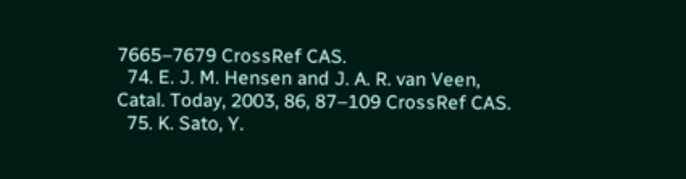7665–7679 CrossRef CAS.
  74. E. J. M. Hensen and J. A. R. van Veen, Catal. Today, 2003, 86, 87–109 CrossRef CAS.
  75. K. Sato, Y.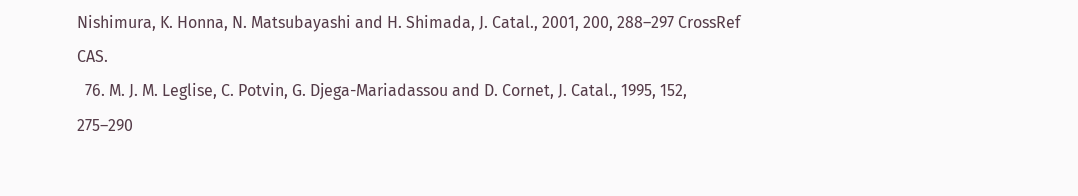Nishimura, K. Honna, N. Matsubayashi and H. Shimada, J. Catal., 2001, 200, 288–297 CrossRef CAS.
  76. M. J. M. Leglise, C. Potvin, G. Djega-Mariadassou and D. Cornet, J. Catal., 1995, 152, 275–290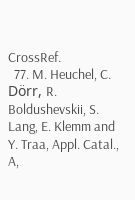CrossRef.
  77. M. Heuchel, C. Dörr, R. Boldushevskii, S. Lang, E. Klemm and Y. Traa, Appl. Catal., A,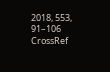2018, 553, 91–106 CrossRef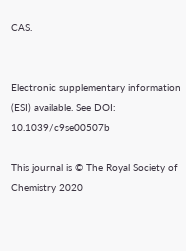CAS.


Electronic supplementary information (ESI) available. See DOI: 10.1039/c9se00507b

This journal is © The Royal Society of Chemistry 2020